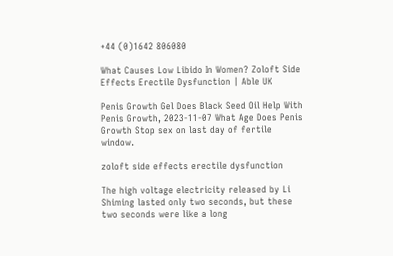+44 (0)1642 806080

What Causes Low Libido In Women? Zoloft Side Effects Erectile Dysfunction | Able UK

Penis Growth Gel Does Black Seed Oil Help With Penis Growth, 2023-11-07 What Age Does Penis Growth Stop sex on last day of fertile window.

zoloft side effects erectile dysfunction

The high voltage electricity released by Li Shiming lasted only two seconds, but these two seconds were like a long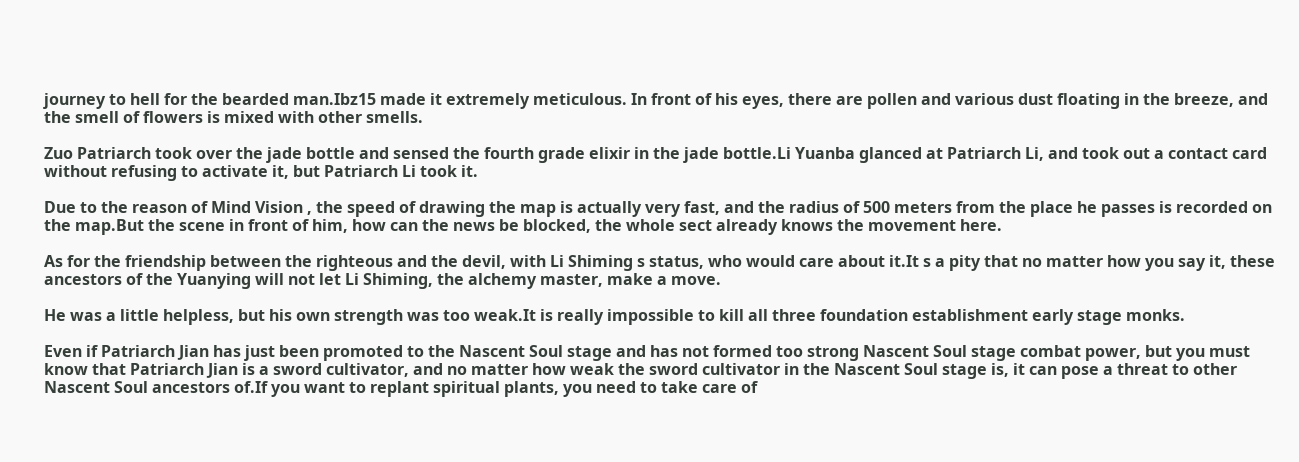journey to hell for the bearded man.Ibz15 made it extremely meticulous. In front of his eyes, there are pollen and various dust floating in the breeze, and the smell of flowers is mixed with other smells.

Zuo Patriarch took over the jade bottle and sensed the fourth grade elixir in the jade bottle.Li Yuanba glanced at Patriarch Li, and took out a contact card without refusing to activate it, but Patriarch Li took it.

Due to the reason of Mind Vision , the speed of drawing the map is actually very fast, and the radius of 500 meters from the place he passes is recorded on the map.But the scene in front of him, how can the news be blocked, the whole sect already knows the movement here.

As for the friendship between the righteous and the devil, with Li Shiming s status, who would care about it.It s a pity that no matter how you say it, these ancestors of the Yuanying will not let Li Shiming, the alchemy master, make a move.

He was a little helpless, but his own strength was too weak.It is really impossible to kill all three foundation establishment early stage monks.

Even if Patriarch Jian has just been promoted to the Nascent Soul stage and has not formed too strong Nascent Soul stage combat power, but you must know that Patriarch Jian is a sword cultivator, and no matter how weak the sword cultivator in the Nascent Soul stage is, it can pose a threat to other Nascent Soul ancestors of.If you want to replant spiritual plants, you need to take care of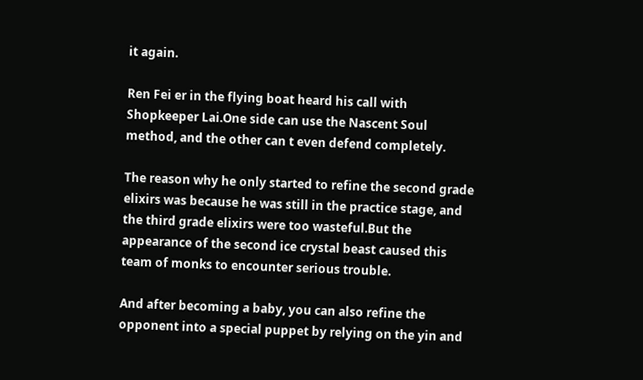it again.

Ren Fei er in the flying boat heard his call with Shopkeeper Lai.One side can use the Nascent Soul method, and the other can t even defend completely.

The reason why he only started to refine the second grade elixirs was because he was still in the practice stage, and the third grade elixirs were too wasteful.But the appearance of the second ice crystal beast caused this team of monks to encounter serious trouble.

And after becoming a baby, you can also refine the opponent into a special puppet by relying on the yin and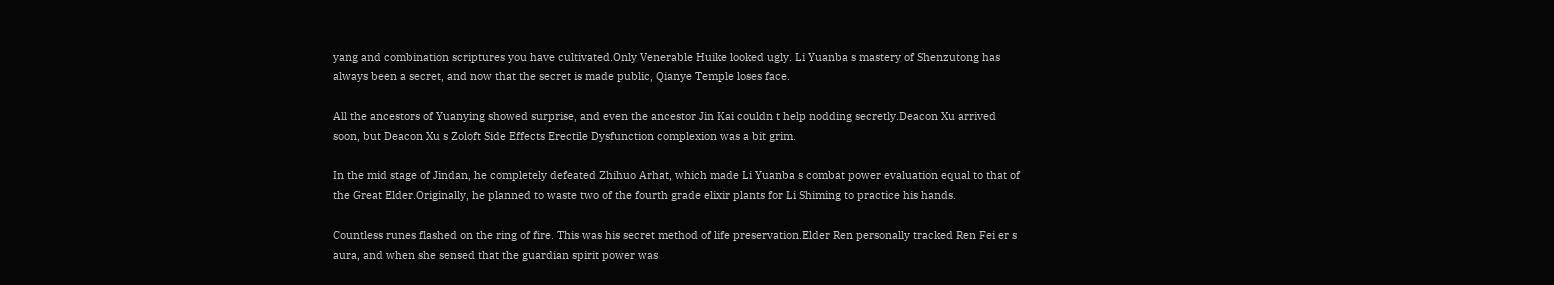yang and combination scriptures you have cultivated.Only Venerable Huike looked ugly. Li Yuanba s mastery of Shenzutong has always been a secret, and now that the secret is made public, Qianye Temple loses face.

All the ancestors of Yuanying showed surprise, and even the ancestor Jin Kai couldn t help nodding secretly.Deacon Xu arrived soon, but Deacon Xu s Zoloft Side Effects Erectile Dysfunction complexion was a bit grim.

In the mid stage of Jindan, he completely defeated Zhihuo Arhat, which made Li Yuanba s combat power evaluation equal to that of the Great Elder.Originally, he planned to waste two of the fourth grade elixir plants for Li Shiming to practice his hands.

Countless runes flashed on the ring of fire. This was his secret method of life preservation.Elder Ren personally tracked Ren Fei er s aura, and when she sensed that the guardian spirit power was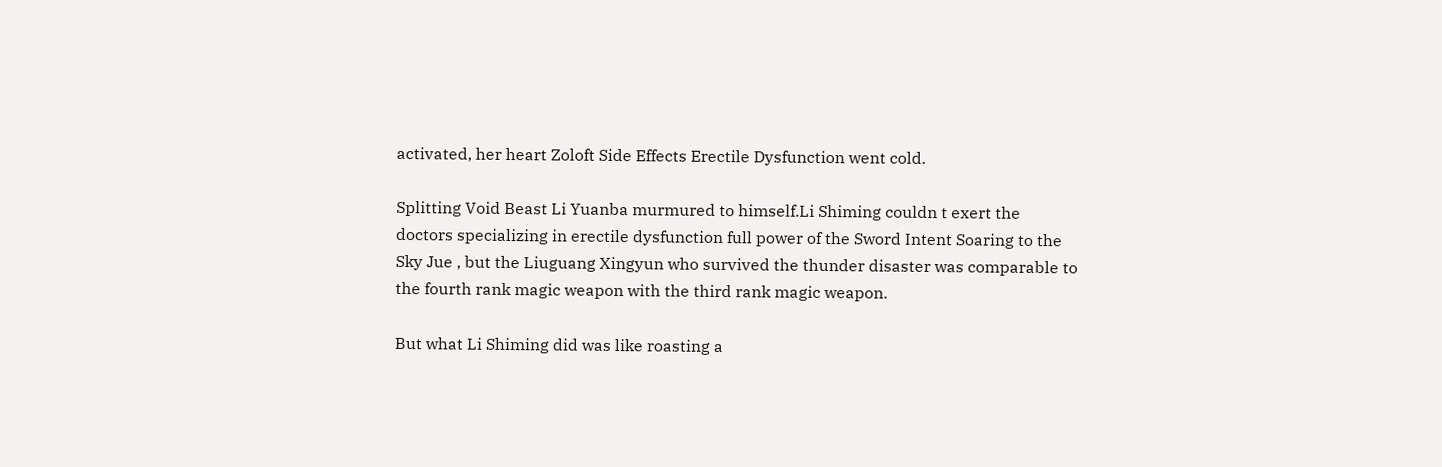activated, her heart Zoloft Side Effects Erectile Dysfunction went cold.

Splitting Void Beast Li Yuanba murmured to himself.Li Shiming couldn t exert the doctors specializing in erectile dysfunction full power of the Sword Intent Soaring to the Sky Jue , but the Liuguang Xingyun who survived the thunder disaster was comparable to the fourth rank magic weapon with the third rank magic weapon.

But what Li Shiming did was like roasting a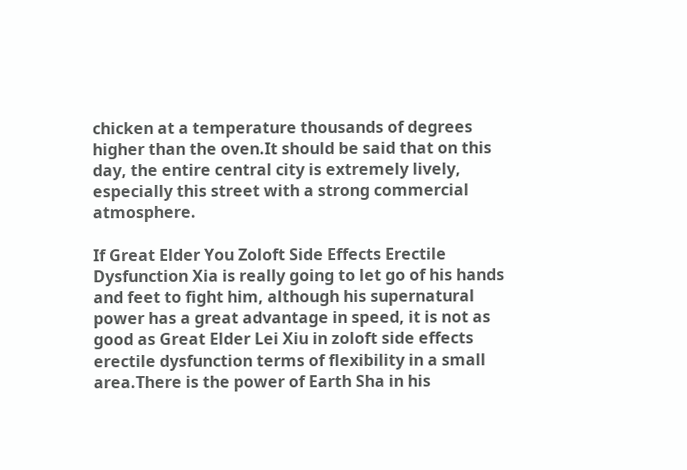chicken at a temperature thousands of degrees higher than the oven.It should be said that on this day, the entire central city is extremely lively, especially this street with a strong commercial atmosphere.

If Great Elder You Zoloft Side Effects Erectile Dysfunction Xia is really going to let go of his hands and feet to fight him, although his supernatural power has a great advantage in speed, it is not as good as Great Elder Lei Xiu in zoloft side effects erectile dysfunction terms of flexibility in a small area.There is the power of Earth Sha in his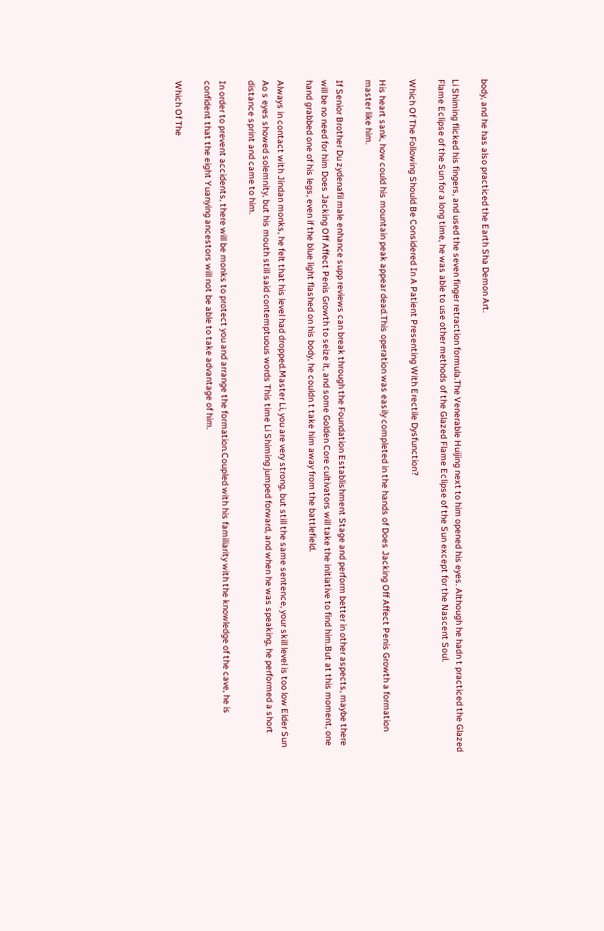body, and he has also practiced the Earth Sha Demon Art.

Li Shiming flicked his fingers, and used the seven finger retraction formula.The Venerable Huijing next to him opened his eyes. Although he hadn t practiced the Glazed Flame Eclipse of the Sun for a long time, he was able to use other methods of the Glazed Flame Eclipse of the Sun except for the Nascent Soul.

Which Of The Following Should Be Considered In A Patient Presenting With Erectile Dysfunction?

His heart sank, how could his mountain peak appear dead.This operation was easily completed in the hands of Does Jacking Off Affect Penis Growth a formation master like him.

If Senior Brother Du zydenafil male enhance supp reviews can break through the Foundation Establishment Stage and perform better in other aspects, maybe there will be no need for him Does Jacking Off Affect Penis Growth to seize it, and some Golden Core cultivators will take the initiative to find him.But at this moment, one hand grabbed one of his legs, even if the blue light flashed on his body, he couldn t take him away from the battlefield.

Always in contact with Jindan monks, he felt that his level had dropped.Master Li, you are very strong, but still the same sentence, your skill level is too low Elder Sun Ao s eyes showed solemnity, but his mouth still said contemptuous words This time Li Shiming jumped forward, and when he was speaking, he performed a short distance sprint and came to him.

In order to prevent accidents, there will be monks to protect you and arrange the formation.Coupled with his familiarity with the knowledge of the cave, he is confident that the eight Yuanying ancestors will not be able to take advantage of him.

Which Of The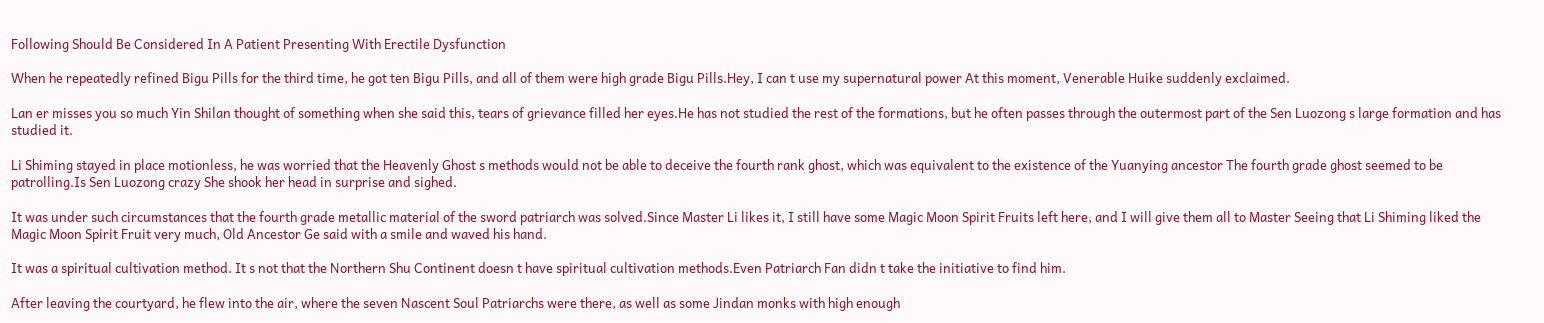Following Should Be Considered In A Patient Presenting With Erectile Dysfunction

When he repeatedly refined Bigu Pills for the third time, he got ten Bigu Pills, and all of them were high grade Bigu Pills.Hey, I can t use my supernatural power At this moment, Venerable Huike suddenly exclaimed.

Lan er misses you so much Yin Shilan thought of something when she said this, tears of grievance filled her eyes.He has not studied the rest of the formations, but he often passes through the outermost part of the Sen Luozong s large formation and has studied it.

Li Shiming stayed in place motionless, he was worried that the Heavenly Ghost s methods would not be able to deceive the fourth rank ghost, which was equivalent to the existence of the Yuanying ancestor The fourth grade ghost seemed to be patrolling.Is Sen Luozong crazy She shook her head in surprise and sighed.

It was under such circumstances that the fourth grade metallic material of the sword patriarch was solved.Since Master Li likes it, I still have some Magic Moon Spirit Fruits left here, and I will give them all to Master Seeing that Li Shiming liked the Magic Moon Spirit Fruit very much, Old Ancestor Ge said with a smile and waved his hand.

It was a spiritual cultivation method. It s not that the Northern Shu Continent doesn t have spiritual cultivation methods.Even Patriarch Fan didn t take the initiative to find him.

After leaving the courtyard, he flew into the air, where the seven Nascent Soul Patriarchs were there, as well as some Jindan monks with high enough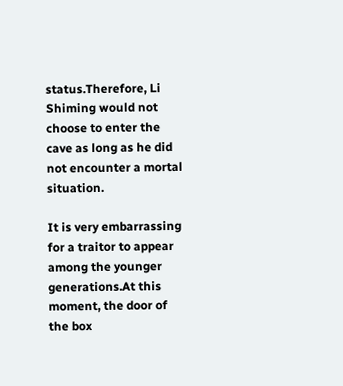status.Therefore, Li Shiming would not choose to enter the cave as long as he did not encounter a mortal situation.

It is very embarrassing for a traitor to appear among the younger generations.At this moment, the door of the box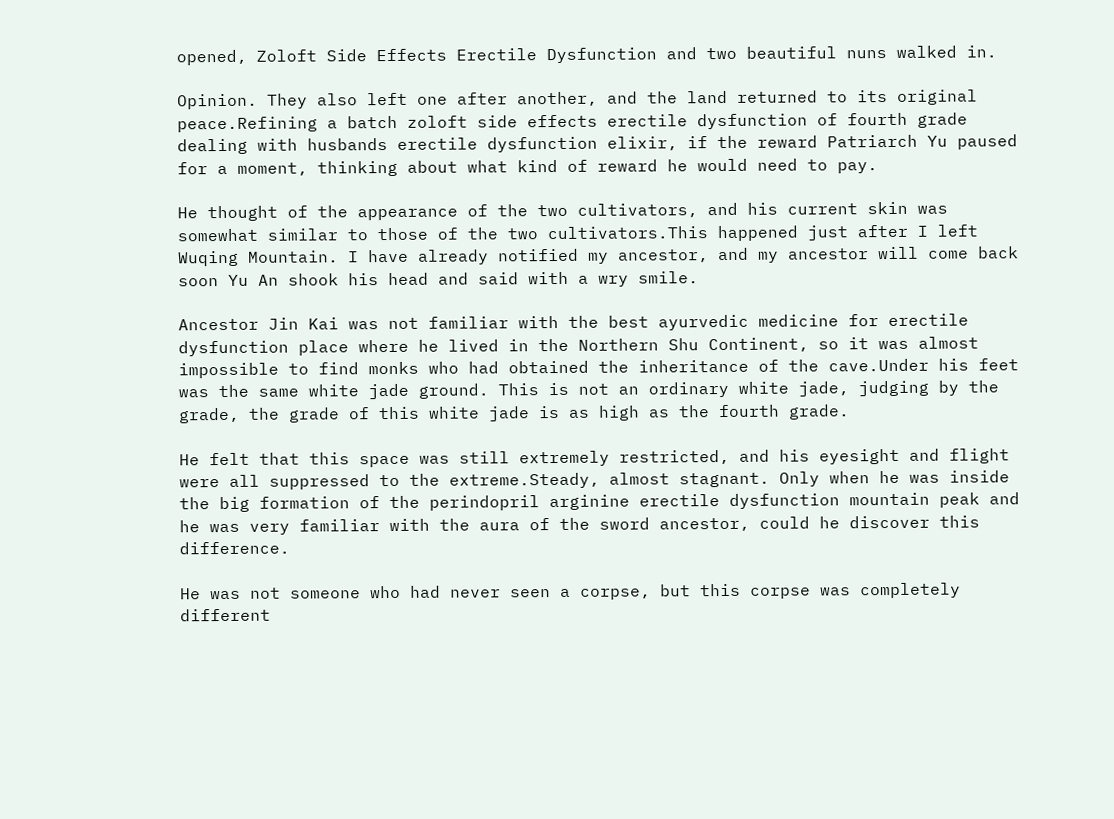opened, Zoloft Side Effects Erectile Dysfunction and two beautiful nuns walked in.

Opinion. They also left one after another, and the land returned to its original peace.Refining a batch zoloft side effects erectile dysfunction of fourth grade dealing with husbands erectile dysfunction elixir, if the reward Patriarch Yu paused for a moment, thinking about what kind of reward he would need to pay.

He thought of the appearance of the two cultivators, and his current skin was somewhat similar to those of the two cultivators.This happened just after I left Wuqing Mountain. I have already notified my ancestor, and my ancestor will come back soon Yu An shook his head and said with a wry smile.

Ancestor Jin Kai was not familiar with the best ayurvedic medicine for erectile dysfunction place where he lived in the Northern Shu Continent, so it was almost impossible to find monks who had obtained the inheritance of the cave.Under his feet was the same white jade ground. This is not an ordinary white jade, judging by the grade, the grade of this white jade is as high as the fourth grade.

He felt that this space was still extremely restricted, and his eyesight and flight were all suppressed to the extreme.Steady, almost stagnant. Only when he was inside the big formation of the perindopril arginine erectile dysfunction mountain peak and he was very familiar with the aura of the sword ancestor, could he discover this difference.

He was not someone who had never seen a corpse, but this corpse was completely different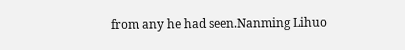from any he had seen.Nanming Lihuo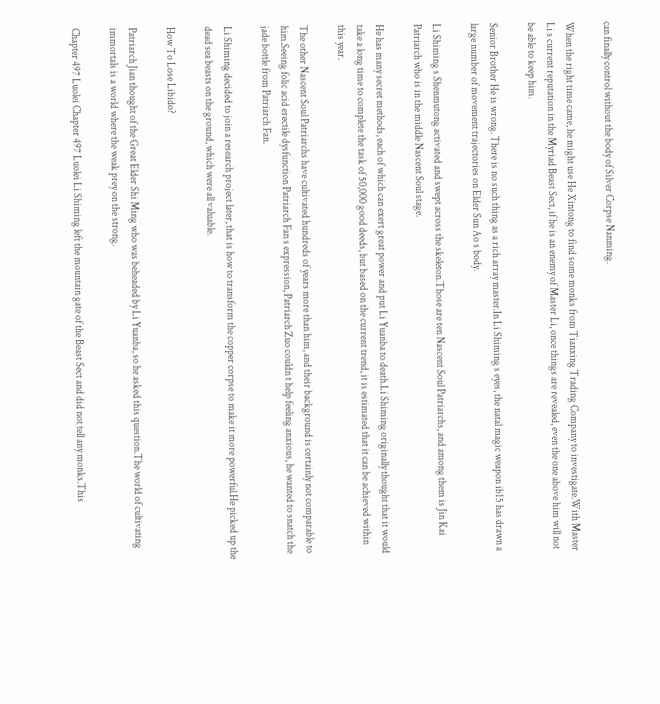can finally control without the body of Silver Corpse Nanming.

When the right time came, he might use He Xintong to find some monks from Tianxing Trading Company to investigate.With Master Li s current reputation in the Myriad Beast Sect, if he is an enemy of Master Li, once things are revealed, even the one above him will not be able to keep him.

Senior Brother He is wrong. There is no such thing as a rich array master.In Li Shiming s eyes, the natal magic weapon ib15 has drawn a large number of movement trajectories on Elder Sun Ao s body.

Li Shiming s Shenmutong activated and swept across the skeleton.Those are ten Nascent Soul Patriarchs, and among them is Jin Kai Patriarch who is in the middle Nascent Soul stage.

He has many secret methods, each of which can exert great power and put Li Yuanba to death.Li Shiming originally thought that it would take a long time to complete the task of 50,000 good deeds, but based on the current trend, it is estimated that it can be achieved within this year.

The other Nascent Soul Patriarchs have cultivated hundreds of years more than him, and their background is certainly not comparable to him.Seeing folic acid erectile dysfunction Patriarch Fan s expression, Patriarch Zuo couldn t help feeling anxious, he wanted to snatch the jade bottle from Patriarch Fan.

Li Shiming decided to join a research project later, that is how to transform the copper corpse to make it more powerful.He picked up the dead sea beasts on the ground, which were all valuable.

How To Lose Libido?

Patriarch Jian thought of the Great Elder Shi Ming who was beheaded by Li Yuanba, so he asked this question.The world of cultivating immortals is a world where the weak prey on the strong.

Chapter 497 Luolei Chapter 497 Luolei Li Shiming left the mountain gate of the Beast Sect and did not tell any monks.This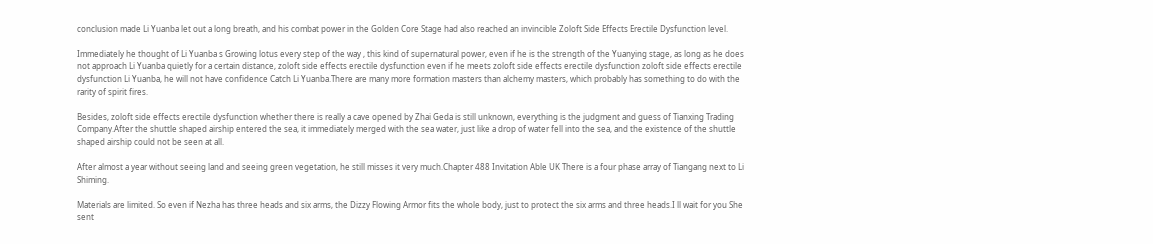conclusion made Li Yuanba let out a long breath, and his combat power in the Golden Core Stage had also reached an invincible Zoloft Side Effects Erectile Dysfunction level.

Immediately he thought of Li Yuanba s Growing lotus every step of the way , this kind of supernatural power, even if he is the strength of the Yuanying stage, as long as he does not approach Li Yuanba quietly for a certain distance, zoloft side effects erectile dysfunction even if he meets zoloft side effects erectile dysfunction zoloft side effects erectile dysfunction Li Yuanba, he will not have confidence Catch Li Yuanba.There are many more formation masters than alchemy masters, which probably has something to do with the rarity of spirit fires.

Besides, zoloft side effects erectile dysfunction whether there is really a cave opened by Zhai Geda is still unknown, everything is the judgment and guess of Tianxing Trading Company.After the shuttle shaped airship entered the sea, it immediately merged with the sea water, just like a drop of water fell into the sea, and the existence of the shuttle shaped airship could not be seen at all.

After almost a year without seeing land and seeing green vegetation, he still misses it very much.Chapter 488 Invitation Able UK There is a four phase array of Tiangang next to Li Shiming.

Materials are limited. So even if Nezha has three heads and six arms, the Dizzy Flowing Armor fits the whole body, just to protect the six arms and three heads.I ll wait for you She sent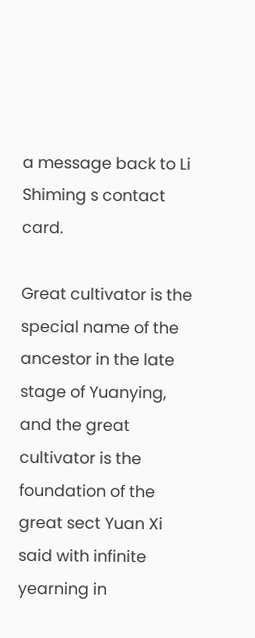a message back to Li Shiming s contact card.

Great cultivator is the special name of the ancestor in the late stage of Yuanying, and the great cultivator is the foundation of the great sect Yuan Xi said with infinite yearning in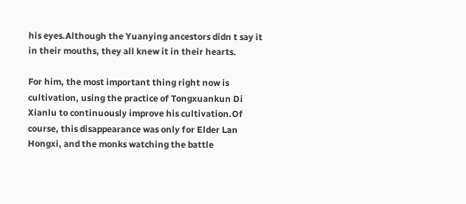his eyes.Although the Yuanying ancestors didn t say it in their mouths, they all knew it in their hearts.

For him, the most important thing right now is cultivation, using the practice of Tongxuankun Di Xianlu to continuously improve his cultivation.Of course, this disappearance was only for Elder Lan Hongxi, and the monks watching the battle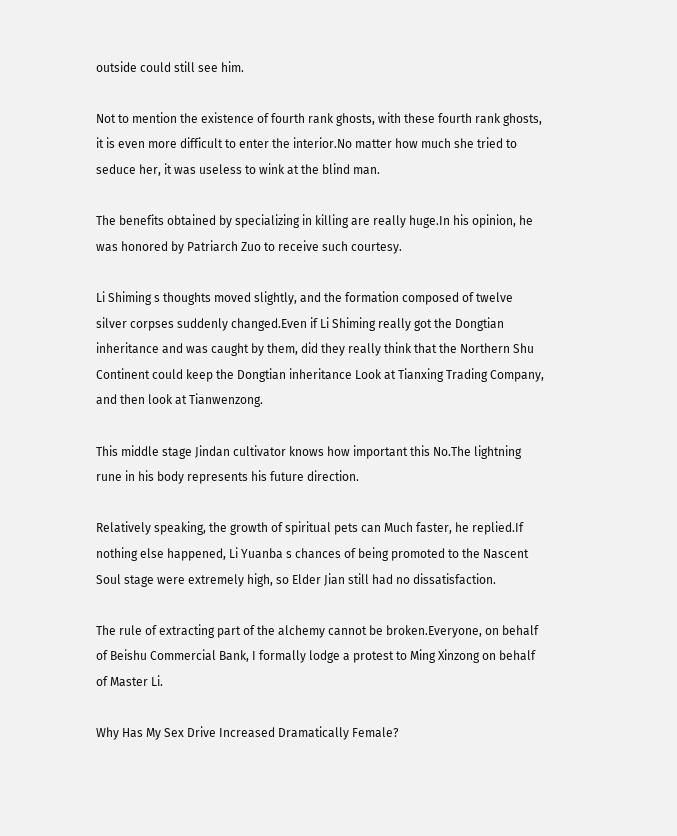outside could still see him.

Not to mention the existence of fourth rank ghosts, with these fourth rank ghosts, it is even more difficult to enter the interior.No matter how much she tried to seduce her, it was useless to wink at the blind man.

The benefits obtained by specializing in killing are really huge.In his opinion, he was honored by Patriarch Zuo to receive such courtesy.

Li Shiming s thoughts moved slightly, and the formation composed of twelve silver corpses suddenly changed.Even if Li Shiming really got the Dongtian inheritance and was caught by them, did they really think that the Northern Shu Continent could keep the Dongtian inheritance Look at Tianxing Trading Company, and then look at Tianwenzong.

This middle stage Jindan cultivator knows how important this No.The lightning rune in his body represents his future direction.

Relatively speaking, the growth of spiritual pets can Much faster, he replied.If nothing else happened, Li Yuanba s chances of being promoted to the Nascent Soul stage were extremely high, so Elder Jian still had no dissatisfaction.

The rule of extracting part of the alchemy cannot be broken.Everyone, on behalf of Beishu Commercial Bank, I formally lodge a protest to Ming Xinzong on behalf of Master Li.

Why Has My Sex Drive Increased Dramatically Female?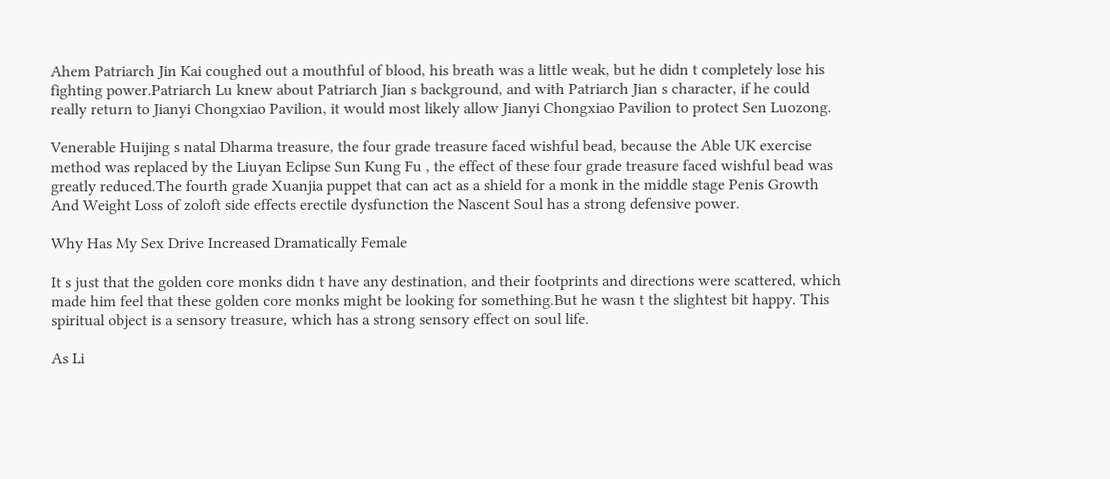Ahem Patriarch Jin Kai coughed out a mouthful of blood, his breath was a little weak, but he didn t completely lose his fighting power.Patriarch Lu knew about Patriarch Jian s background, and with Patriarch Jian s character, if he could really return to Jianyi Chongxiao Pavilion, it would most likely allow Jianyi Chongxiao Pavilion to protect Sen Luozong.

Venerable Huijing s natal Dharma treasure, the four grade treasure faced wishful bead, because the Able UK exercise method was replaced by the Liuyan Eclipse Sun Kung Fu , the effect of these four grade treasure faced wishful bead was greatly reduced.The fourth grade Xuanjia puppet that can act as a shield for a monk in the middle stage Penis Growth And Weight Loss of zoloft side effects erectile dysfunction the Nascent Soul has a strong defensive power.

Why Has My Sex Drive Increased Dramatically Female

It s just that the golden core monks didn t have any destination, and their footprints and directions were scattered, which made him feel that these golden core monks might be looking for something.But he wasn t the slightest bit happy. This spiritual object is a sensory treasure, which has a strong sensory effect on soul life.

As Li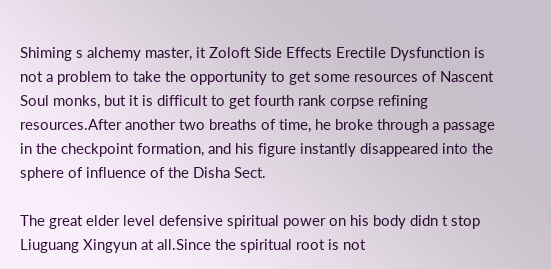Shiming s alchemy master, it Zoloft Side Effects Erectile Dysfunction is not a problem to take the opportunity to get some resources of Nascent Soul monks, but it is difficult to get fourth rank corpse refining resources.After another two breaths of time, he broke through a passage in the checkpoint formation, and his figure instantly disappeared into the sphere of influence of the Disha Sect.

The great elder level defensive spiritual power on his body didn t stop Liuguang Xingyun at all.Since the spiritual root is not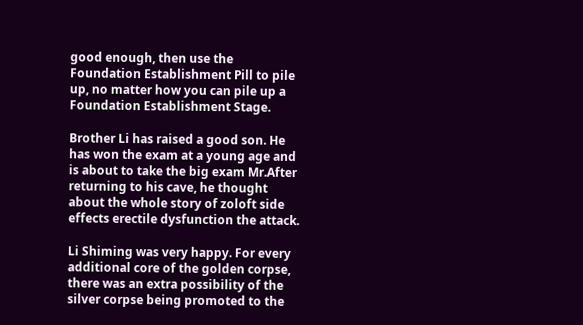good enough, then use the Foundation Establishment Pill to pile up, no matter how you can pile up a Foundation Establishment Stage.

Brother Li has raised a good son. He has won the exam at a young age and is about to take the big exam Mr.After returning to his cave, he thought about the whole story of zoloft side effects erectile dysfunction the attack.

Li Shiming was very happy. For every additional core of the golden corpse, there was an extra possibility of the silver corpse being promoted to the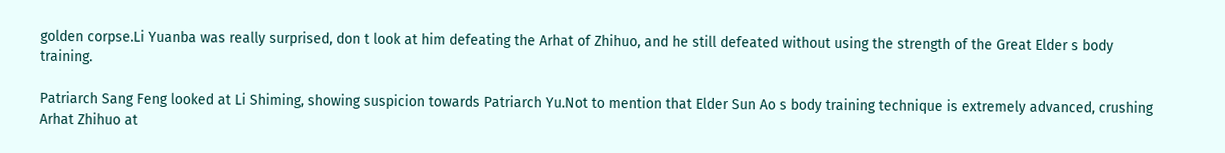golden corpse.Li Yuanba was really surprised, don t look at him defeating the Arhat of Zhihuo, and he still defeated without using the strength of the Great Elder s body training.

Patriarch Sang Feng looked at Li Shiming, showing suspicion towards Patriarch Yu.Not to mention that Elder Sun Ao s body training technique is extremely advanced, crushing Arhat Zhihuo at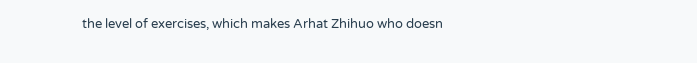the level of exercises, which makes Arhat Zhihuo who doesn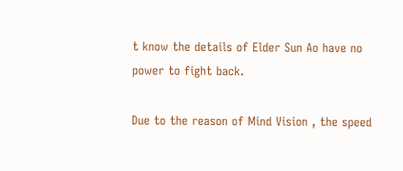t know the details of Elder Sun Ao have no power to fight back.

Due to the reason of Mind Vision , the speed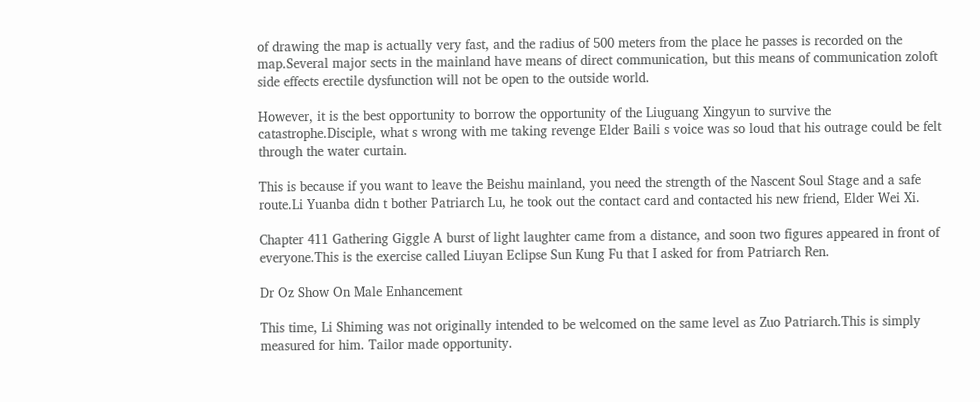of drawing the map is actually very fast, and the radius of 500 meters from the place he passes is recorded on the map.Several major sects in the mainland have means of direct communication, but this means of communication zoloft side effects erectile dysfunction will not be open to the outside world.

However, it is the best opportunity to borrow the opportunity of the Liuguang Xingyun to survive the catastrophe.Disciple, what s wrong with me taking revenge Elder Baili s voice was so loud that his outrage could be felt through the water curtain.

This is because if you want to leave the Beishu mainland, you need the strength of the Nascent Soul Stage and a safe route.Li Yuanba didn t bother Patriarch Lu, he took out the contact card and contacted his new friend, Elder Wei Xi.

Chapter 411 Gathering Giggle A burst of light laughter came from a distance, and soon two figures appeared in front of everyone.This is the exercise called Liuyan Eclipse Sun Kung Fu that I asked for from Patriarch Ren.

Dr Oz Show On Male Enhancement

This time, Li Shiming was not originally intended to be welcomed on the same level as Zuo Patriarch.This is simply measured for him. Tailor made opportunity.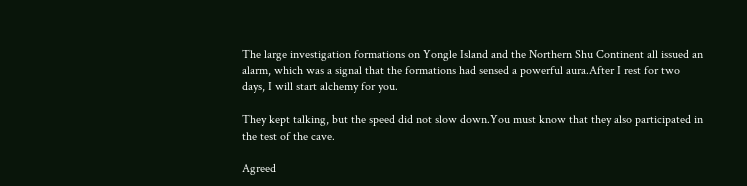The large investigation formations on Yongle Island and the Northern Shu Continent all issued an alarm, which was a signal that the formations had sensed a powerful aura.After I rest for two days, I will start alchemy for you.

They kept talking, but the speed did not slow down.You must know that they also participated in the test of the cave.

Agreed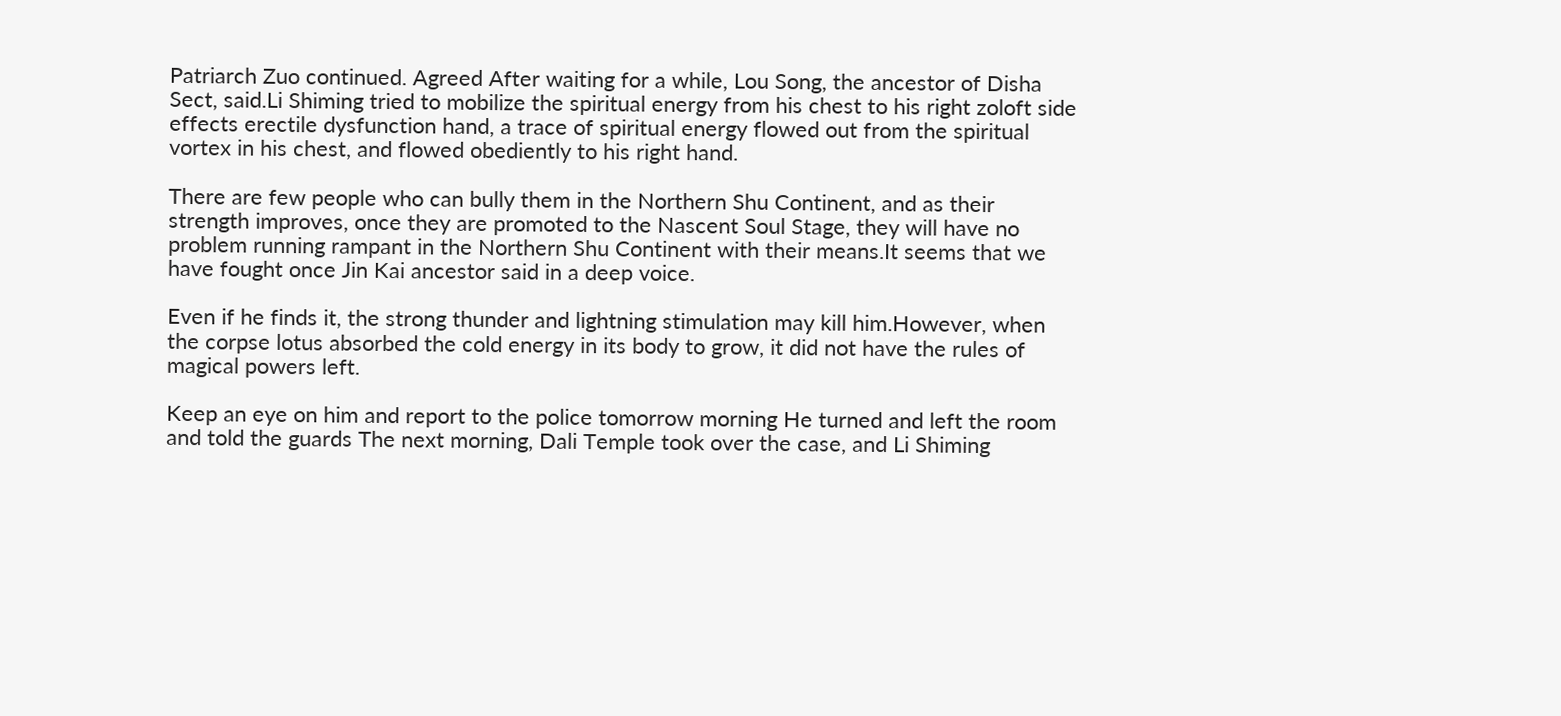Patriarch Zuo continued. Agreed After waiting for a while, Lou Song, the ancestor of Disha Sect, said.Li Shiming tried to mobilize the spiritual energy from his chest to his right zoloft side effects erectile dysfunction hand, a trace of spiritual energy flowed out from the spiritual vortex in his chest, and flowed obediently to his right hand.

There are few people who can bully them in the Northern Shu Continent, and as their strength improves, once they are promoted to the Nascent Soul Stage, they will have no problem running rampant in the Northern Shu Continent with their means.It seems that we have fought once Jin Kai ancestor said in a deep voice.

Even if he finds it, the strong thunder and lightning stimulation may kill him.However, when the corpse lotus absorbed the cold energy in its body to grow, it did not have the rules of magical powers left.

Keep an eye on him and report to the police tomorrow morning He turned and left the room and told the guards The next morning, Dali Temple took over the case, and Li Shiming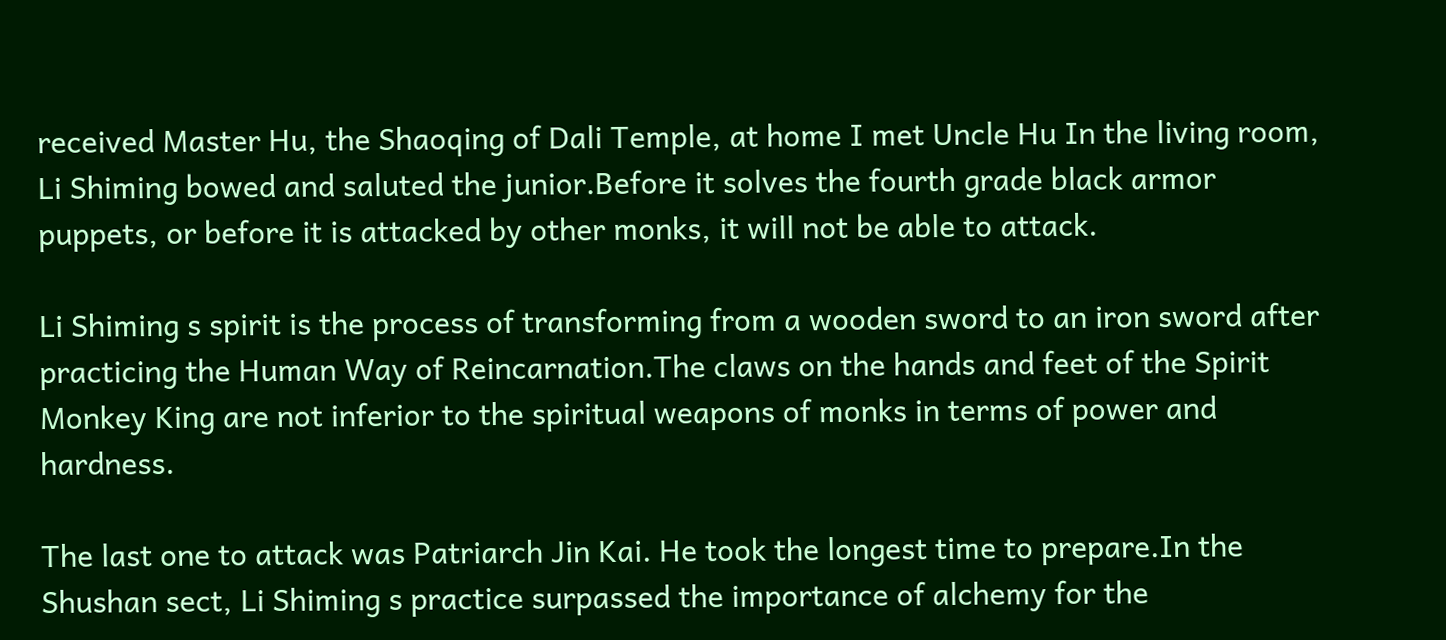received Master Hu, the Shaoqing of Dali Temple, at home I met Uncle Hu In the living room, Li Shiming bowed and saluted the junior.Before it solves the fourth grade black armor puppets, or before it is attacked by other monks, it will not be able to attack.

Li Shiming s spirit is the process of transforming from a wooden sword to an iron sword after practicing the Human Way of Reincarnation.The claws on the hands and feet of the Spirit Monkey King are not inferior to the spiritual weapons of monks in terms of power and hardness.

The last one to attack was Patriarch Jin Kai. He took the longest time to prepare.In the Shushan sect, Li Shiming s practice surpassed the importance of alchemy for the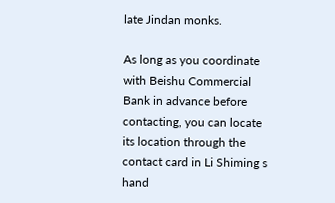late Jindan monks.

As long as you coordinate with Beishu Commercial Bank in advance before contacting, you can locate its location through the contact card in Li Shiming s hand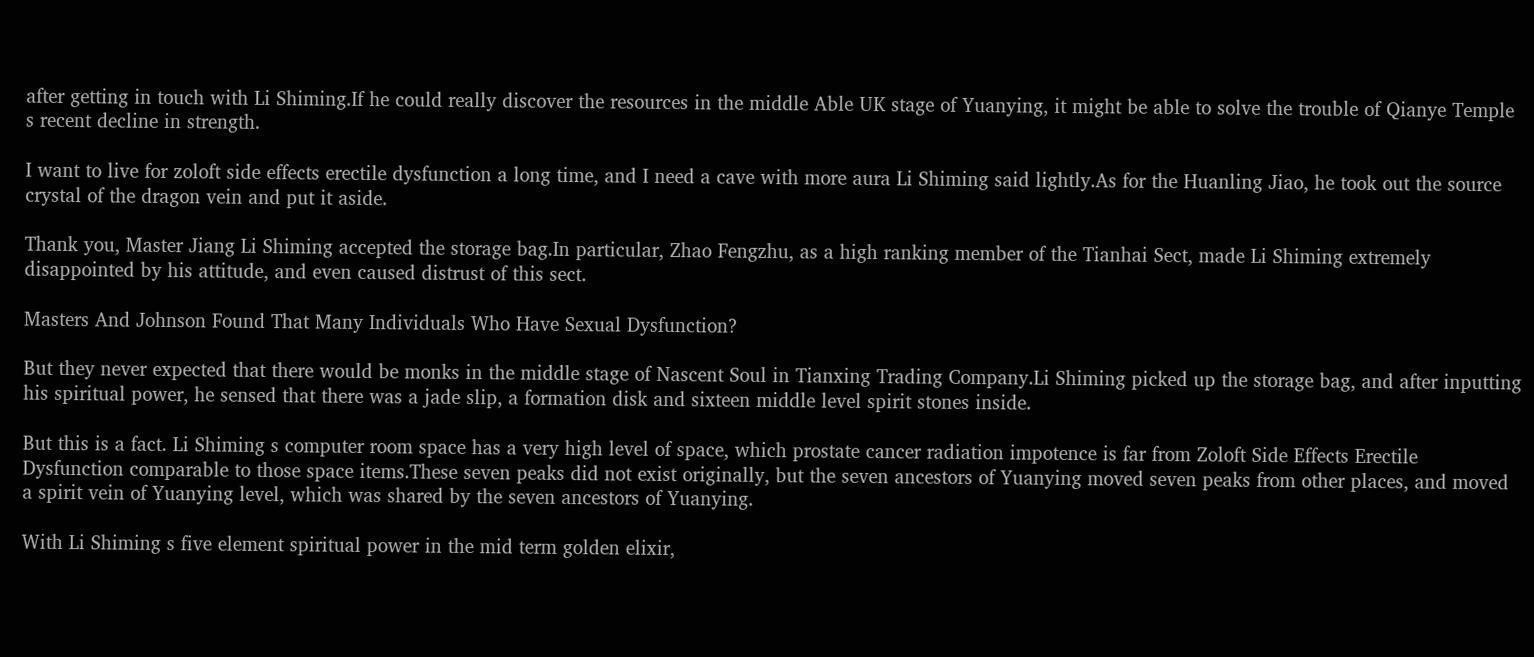after getting in touch with Li Shiming.If he could really discover the resources in the middle Able UK stage of Yuanying, it might be able to solve the trouble of Qianye Temple s recent decline in strength.

I want to live for zoloft side effects erectile dysfunction a long time, and I need a cave with more aura Li Shiming said lightly.As for the Huanling Jiao, he took out the source crystal of the dragon vein and put it aside.

Thank you, Master Jiang Li Shiming accepted the storage bag.In particular, Zhao Fengzhu, as a high ranking member of the Tianhai Sect, made Li Shiming extremely disappointed by his attitude, and even caused distrust of this sect.

Masters And Johnson Found That Many Individuals Who Have Sexual Dysfunction?

But they never expected that there would be monks in the middle stage of Nascent Soul in Tianxing Trading Company.Li Shiming picked up the storage bag, and after inputting his spiritual power, he sensed that there was a jade slip, a formation disk and sixteen middle level spirit stones inside.

But this is a fact. Li Shiming s computer room space has a very high level of space, which prostate cancer radiation impotence is far from Zoloft Side Effects Erectile Dysfunction comparable to those space items.These seven peaks did not exist originally, but the seven ancestors of Yuanying moved seven peaks from other places, and moved a spirit vein of Yuanying level, which was shared by the seven ancestors of Yuanying.

With Li Shiming s five element spiritual power in the mid term golden elixir,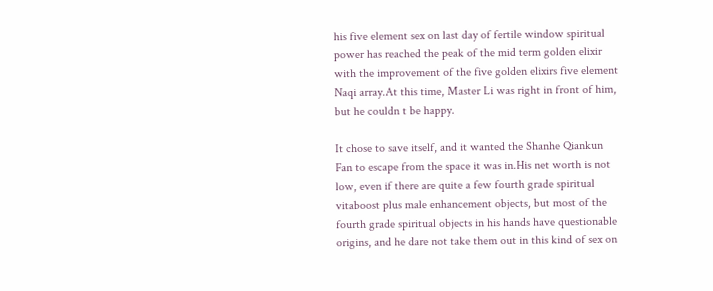his five element sex on last day of fertile window spiritual power has reached the peak of the mid term golden elixir with the improvement of the five golden elixirs five element Naqi array.At this time, Master Li was right in front of him, but he couldn t be happy.

It chose to save itself, and it wanted the Shanhe Qiankun Fan to escape from the space it was in.His net worth is not low, even if there are quite a few fourth grade spiritual vitaboost plus male enhancement objects, but most of the fourth grade spiritual objects in his hands have questionable origins, and he dare not take them out in this kind of sex on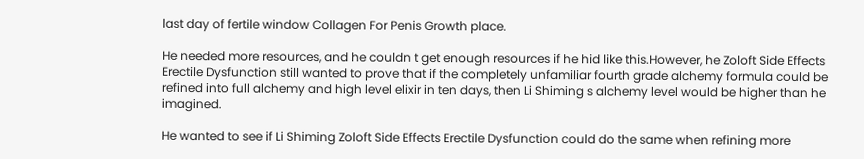last day of fertile window Collagen For Penis Growth place.

He needed more resources, and he couldn t get enough resources if he hid like this.However, he Zoloft Side Effects Erectile Dysfunction still wanted to prove that if the completely unfamiliar fourth grade alchemy formula could be refined into full alchemy and high level elixir in ten days, then Li Shiming s alchemy level would be higher than he imagined.

He wanted to see if Li Shiming Zoloft Side Effects Erectile Dysfunction could do the same when refining more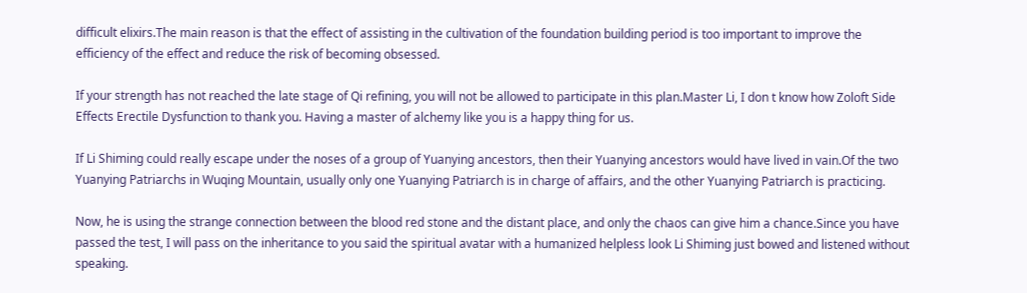difficult elixirs.The main reason is that the effect of assisting in the cultivation of the foundation building period is too important to improve the efficiency of the effect and reduce the risk of becoming obsessed.

If your strength has not reached the late stage of Qi refining, you will not be allowed to participate in this plan.Master Li, I don t know how Zoloft Side Effects Erectile Dysfunction to thank you. Having a master of alchemy like you is a happy thing for us.

If Li Shiming could really escape under the noses of a group of Yuanying ancestors, then their Yuanying ancestors would have lived in vain.Of the two Yuanying Patriarchs in Wuqing Mountain, usually only one Yuanying Patriarch is in charge of affairs, and the other Yuanying Patriarch is practicing.

Now, he is using the strange connection between the blood red stone and the distant place, and only the chaos can give him a chance.Since you have passed the test, I will pass on the inheritance to you said the spiritual avatar with a humanized helpless look Li Shiming just bowed and listened without speaking.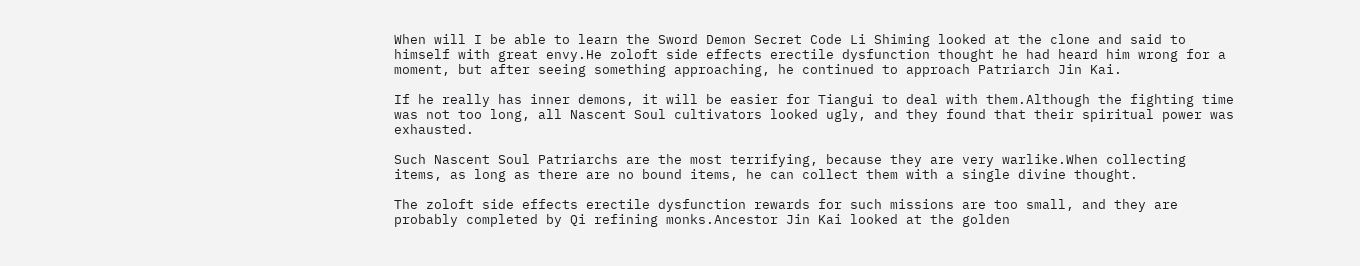When will I be able to learn the Sword Demon Secret Code Li Shiming looked at the clone and said to himself with great envy.He zoloft side effects erectile dysfunction thought he had heard him wrong for a moment, but after seeing something approaching, he continued to approach Patriarch Jin Kai.

If he really has inner demons, it will be easier for Tiangui to deal with them.Although the fighting time was not too long, all Nascent Soul cultivators looked ugly, and they found that their spiritual power was exhausted.

Such Nascent Soul Patriarchs are the most terrifying, because they are very warlike.When collecting items, as long as there are no bound items, he can collect them with a single divine thought.

The zoloft side effects erectile dysfunction rewards for such missions are too small, and they are probably completed by Qi refining monks.Ancestor Jin Kai looked at the golden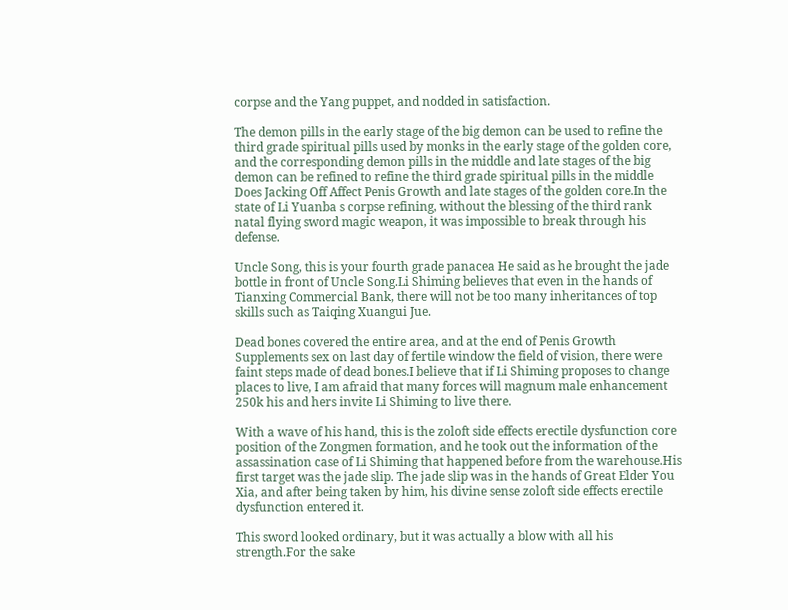corpse and the Yang puppet, and nodded in satisfaction.

The demon pills in the early stage of the big demon can be used to refine the third grade spiritual pills used by monks in the early stage of the golden core, and the corresponding demon pills in the middle and late stages of the big demon can be refined to refine the third grade spiritual pills in the middle Does Jacking Off Affect Penis Growth and late stages of the golden core.In the state of Li Yuanba s corpse refining, without the blessing of the third rank natal flying sword magic weapon, it was impossible to break through his defense.

Uncle Song, this is your fourth grade panacea He said as he brought the jade bottle in front of Uncle Song.Li Shiming believes that even in the hands of Tianxing Commercial Bank, there will not be too many inheritances of top skills such as Taiqing Xuangui Jue.

Dead bones covered the entire area, and at the end of Penis Growth Supplements sex on last day of fertile window the field of vision, there were faint steps made of dead bones.I believe that if Li Shiming proposes to change places to live, I am afraid that many forces will magnum male enhancement 250k his and hers invite Li Shiming to live there.

With a wave of his hand, this is the zoloft side effects erectile dysfunction core position of the Zongmen formation, and he took out the information of the assassination case of Li Shiming that happened before from the warehouse.His first target was the jade slip. The jade slip was in the hands of Great Elder You Xia, and after being taken by him, his divine sense zoloft side effects erectile dysfunction entered it.

This sword looked ordinary, but it was actually a blow with all his strength.For the sake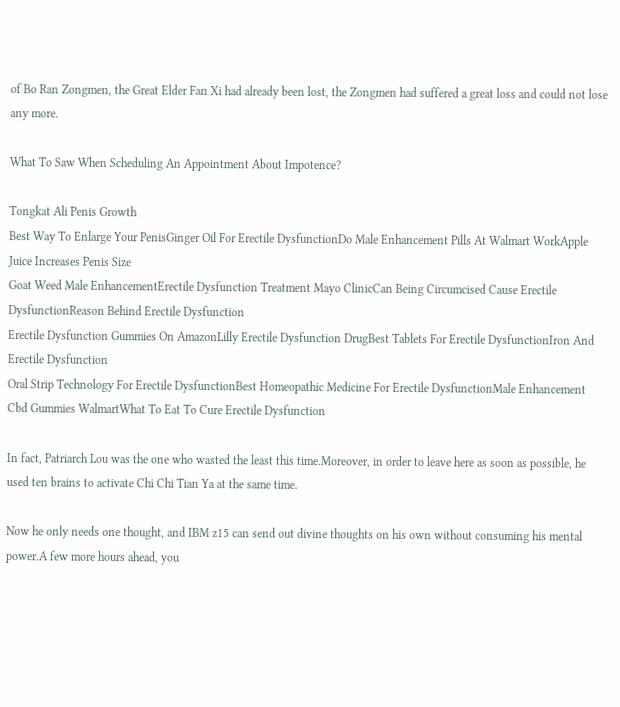of Bo Ran Zongmen, the Great Elder Fan Xi had already been lost, the Zongmen had suffered a great loss and could not lose any more.

What To Saw When Scheduling An Appointment About Impotence?

Tongkat Ali Penis Growth
Best Way To Enlarge Your PenisGinger Oil For Erectile DysfunctionDo Male Enhancement Pills At Walmart WorkApple Juice Increases Penis Size
Goat Weed Male EnhancementErectile Dysfunction Treatment Mayo ClinicCan Being Circumcised Cause Erectile DysfunctionReason Behind Erectile Dysfunction
Erectile Dysfunction Gummies On AmazonLilly Erectile Dysfunction DrugBest Tablets For Erectile DysfunctionIron And Erectile Dysfunction
Oral Strip Technology For Erectile DysfunctionBest Homeopathic Medicine For Erectile DysfunctionMale Enhancement Cbd Gummies WalmartWhat To Eat To Cure Erectile Dysfunction

In fact, Patriarch Lou was the one who wasted the least this time.Moreover, in order to leave here as soon as possible, he used ten brains to activate Chi Chi Tian Ya at the same time.

Now he only needs one thought, and IBM z15 can send out divine thoughts on his own without consuming his mental power.A few more hours ahead, you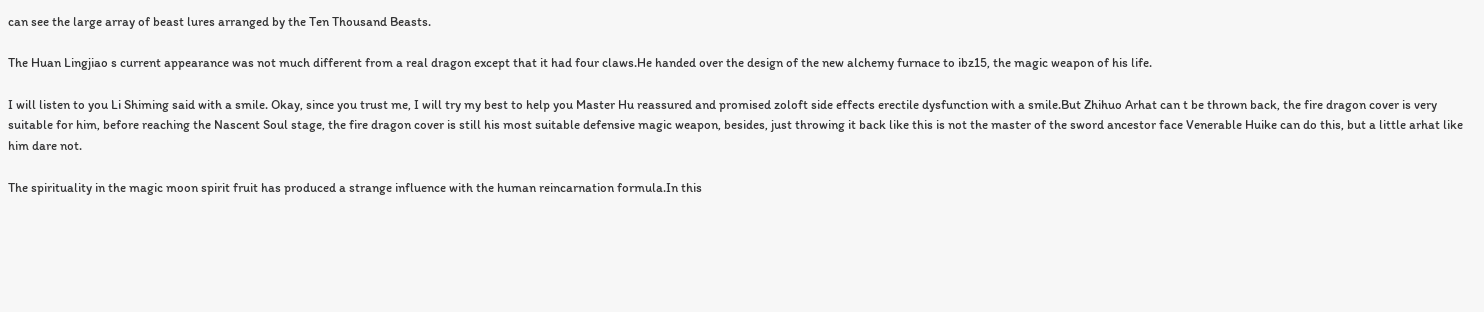can see the large array of beast lures arranged by the Ten Thousand Beasts.

The Huan Lingjiao s current appearance was not much different from a real dragon except that it had four claws.He handed over the design of the new alchemy furnace to ibz15, the magic weapon of his life.

I will listen to you Li Shiming said with a smile. Okay, since you trust me, I will try my best to help you Master Hu reassured and promised zoloft side effects erectile dysfunction with a smile.But Zhihuo Arhat can t be thrown back, the fire dragon cover is very suitable for him, before reaching the Nascent Soul stage, the fire dragon cover is still his most suitable defensive magic weapon, besides, just throwing it back like this is not the master of the sword ancestor face Venerable Huike can do this, but a little arhat like him dare not.

The spirituality in the magic moon spirit fruit has produced a strange influence with the human reincarnation formula.In this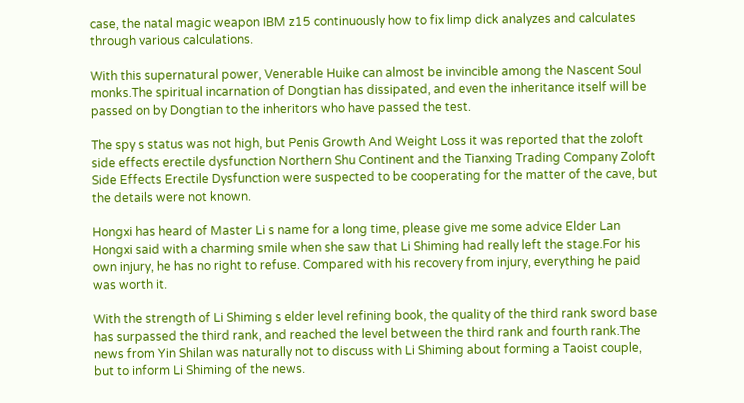case, the natal magic weapon IBM z15 continuously how to fix limp dick analyzes and calculates through various calculations.

With this supernatural power, Venerable Huike can almost be invincible among the Nascent Soul monks.The spiritual incarnation of Dongtian has dissipated, and even the inheritance itself will be passed on by Dongtian to the inheritors who have passed the test.

The spy s status was not high, but Penis Growth And Weight Loss it was reported that the zoloft side effects erectile dysfunction Northern Shu Continent and the Tianxing Trading Company Zoloft Side Effects Erectile Dysfunction were suspected to be cooperating for the matter of the cave, but the details were not known.

Hongxi has heard of Master Li s name for a long time, please give me some advice Elder Lan Hongxi said with a charming smile when she saw that Li Shiming had really left the stage.For his own injury, he has no right to refuse. Compared with his recovery from injury, everything he paid was worth it.

With the strength of Li Shiming s elder level refining book, the quality of the third rank sword base has surpassed the third rank, and reached the level between the third rank and fourth rank.The news from Yin Shilan was naturally not to discuss with Li Shiming about forming a Taoist couple, but to inform Li Shiming of the news.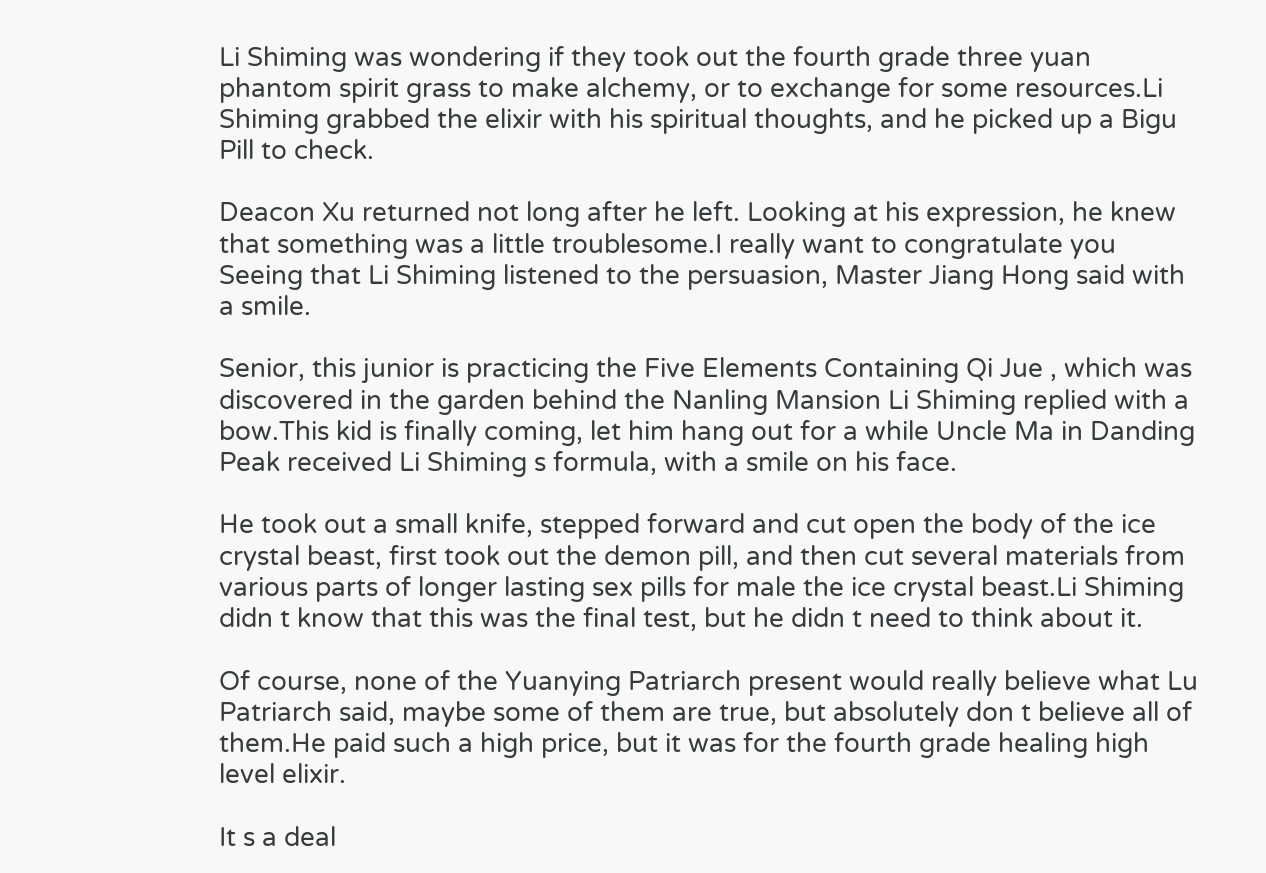Li Shiming was wondering if they took out the fourth grade three yuan phantom spirit grass to make alchemy, or to exchange for some resources.Li Shiming grabbed the elixir with his spiritual thoughts, and he picked up a Bigu Pill to check.

Deacon Xu returned not long after he left. Looking at his expression, he knew that something was a little troublesome.I really want to congratulate you Seeing that Li Shiming listened to the persuasion, Master Jiang Hong said with a smile.

Senior, this junior is practicing the Five Elements Containing Qi Jue , which was discovered in the garden behind the Nanling Mansion Li Shiming replied with a bow.This kid is finally coming, let him hang out for a while Uncle Ma in Danding Peak received Li Shiming s formula, with a smile on his face.

He took out a small knife, stepped forward and cut open the body of the ice crystal beast, first took out the demon pill, and then cut several materials from various parts of longer lasting sex pills for male the ice crystal beast.Li Shiming didn t know that this was the final test, but he didn t need to think about it.

Of course, none of the Yuanying Patriarch present would really believe what Lu Patriarch said, maybe some of them are true, but absolutely don t believe all of them.He paid such a high price, but it was for the fourth grade healing high level elixir.

It s a deal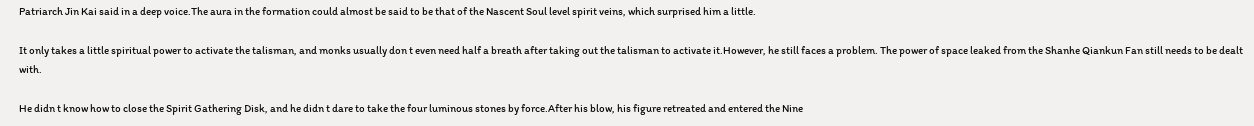Patriarch Jin Kai said in a deep voice.The aura in the formation could almost be said to be that of the Nascent Soul level spirit veins, which surprised him a little.

It only takes a little spiritual power to activate the talisman, and monks usually don t even need half a breath after taking out the talisman to activate it.However, he still faces a problem. The power of space leaked from the Shanhe Qiankun Fan still needs to be dealt with.

He didn t know how to close the Spirit Gathering Disk, and he didn t dare to take the four luminous stones by force.After his blow, his figure retreated and entered the Nine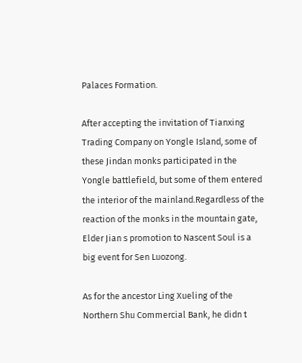Palaces Formation.

After accepting the invitation of Tianxing Trading Company on Yongle Island, some of these Jindan monks participated in the Yongle battlefield, but some of them entered the interior of the mainland.Regardless of the reaction of the monks in the mountain gate, Elder Jian s promotion to Nascent Soul is a big event for Sen Luozong.

As for the ancestor Ling Xueling of the Northern Shu Commercial Bank, he didn t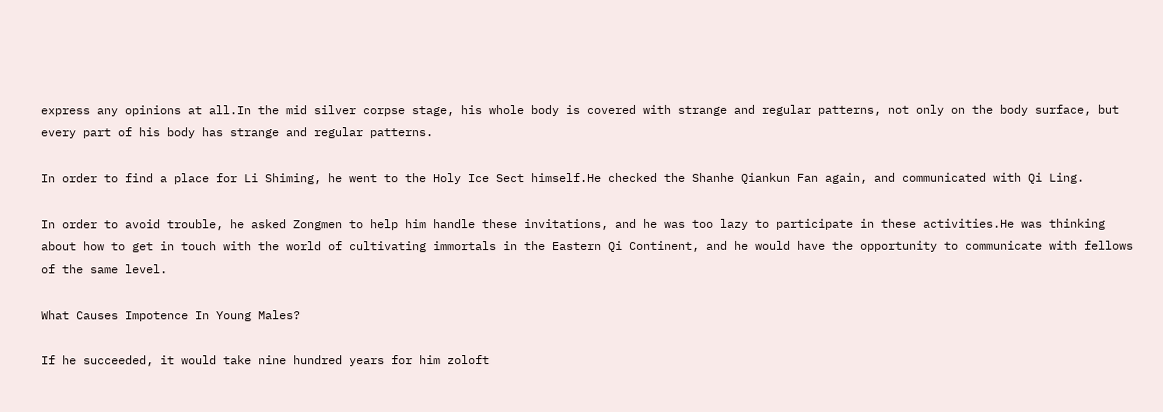express any opinions at all.In the mid silver corpse stage, his whole body is covered with strange and regular patterns, not only on the body surface, but every part of his body has strange and regular patterns.

In order to find a place for Li Shiming, he went to the Holy Ice Sect himself.He checked the Shanhe Qiankun Fan again, and communicated with Qi Ling.

In order to avoid trouble, he asked Zongmen to help him handle these invitations, and he was too lazy to participate in these activities.He was thinking about how to get in touch with the world of cultivating immortals in the Eastern Qi Continent, and he would have the opportunity to communicate with fellows of the same level.

What Causes Impotence In Young Males?

If he succeeded, it would take nine hundred years for him zoloft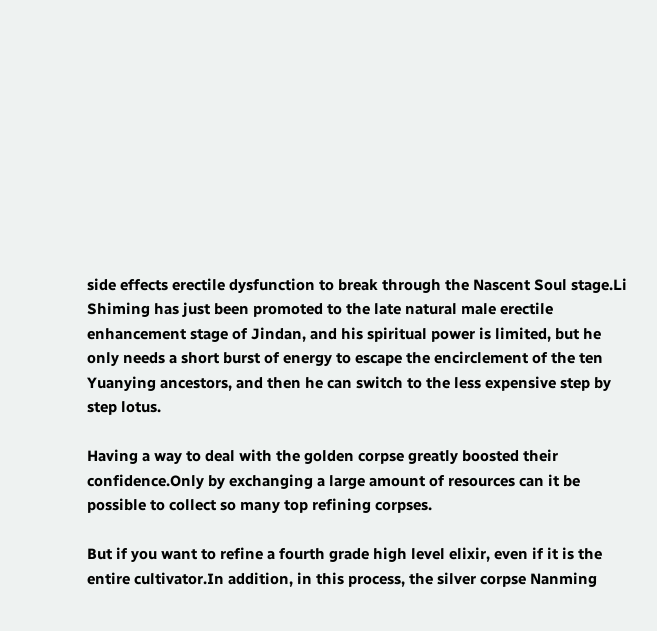side effects erectile dysfunction to break through the Nascent Soul stage.Li Shiming has just been promoted to the late natural male erectile enhancement stage of Jindan, and his spiritual power is limited, but he only needs a short burst of energy to escape the encirclement of the ten Yuanying ancestors, and then he can switch to the less expensive step by step lotus.

Having a way to deal with the golden corpse greatly boosted their confidence.Only by exchanging a large amount of resources can it be possible to collect so many top refining corpses.

But if you want to refine a fourth grade high level elixir, even if it is the entire cultivator.In addition, in this process, the silver corpse Nanming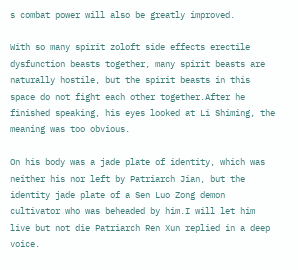s combat power will also be greatly improved.

With so many spirit zoloft side effects erectile dysfunction beasts together, many spirit beasts are naturally hostile, but the spirit beasts in this space do not fight each other together.After he finished speaking, his eyes looked at Li Shiming, the meaning was too obvious.

On his body was a jade plate of identity, which was neither his nor left by Patriarch Jian, but the identity jade plate of a Sen Luo Zong demon cultivator who was beheaded by him.I will let him live but not die Patriarch Ren Xun replied in a deep voice.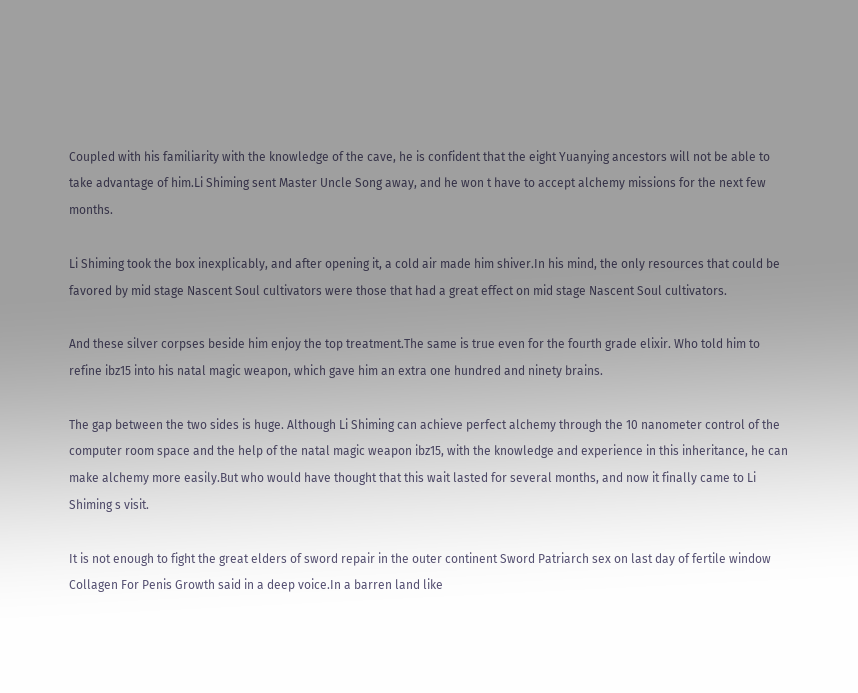Coupled with his familiarity with the knowledge of the cave, he is confident that the eight Yuanying ancestors will not be able to take advantage of him.Li Shiming sent Master Uncle Song away, and he won t have to accept alchemy missions for the next few months.

Li Shiming took the box inexplicably, and after opening it, a cold air made him shiver.In his mind, the only resources that could be favored by mid stage Nascent Soul cultivators were those that had a great effect on mid stage Nascent Soul cultivators.

And these silver corpses beside him enjoy the top treatment.The same is true even for the fourth grade elixir. Who told him to refine ibz15 into his natal magic weapon, which gave him an extra one hundred and ninety brains.

The gap between the two sides is huge. Although Li Shiming can achieve perfect alchemy through the 10 nanometer control of the computer room space and the help of the natal magic weapon ibz15, with the knowledge and experience in this inheritance, he can make alchemy more easily.But who would have thought that this wait lasted for several months, and now it finally came to Li Shiming s visit.

It is not enough to fight the great elders of sword repair in the outer continent Sword Patriarch sex on last day of fertile window Collagen For Penis Growth said in a deep voice.In a barren land like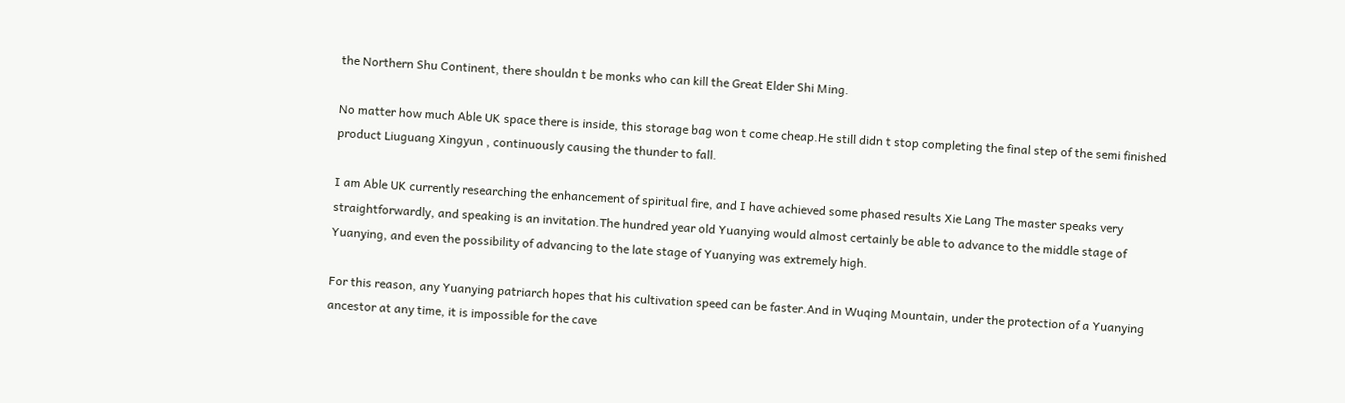the Northern Shu Continent, there shouldn t be monks who can kill the Great Elder Shi Ming.

No matter how much Able UK space there is inside, this storage bag won t come cheap.He still didn t stop completing the final step of the semi finished product Liuguang Xingyun , continuously causing the thunder to fall.

I am Able UK currently researching the enhancement of spiritual fire, and I have achieved some phased results Xie Lang The master speaks very straightforwardly, and speaking is an invitation.The hundred year old Yuanying would almost certainly be able to advance to the middle stage of Yuanying, and even the possibility of advancing to the late stage of Yuanying was extremely high.

For this reason, any Yuanying patriarch hopes that his cultivation speed can be faster.And in Wuqing Mountain, under the protection of a Yuanying ancestor at any time, it is impossible for the cave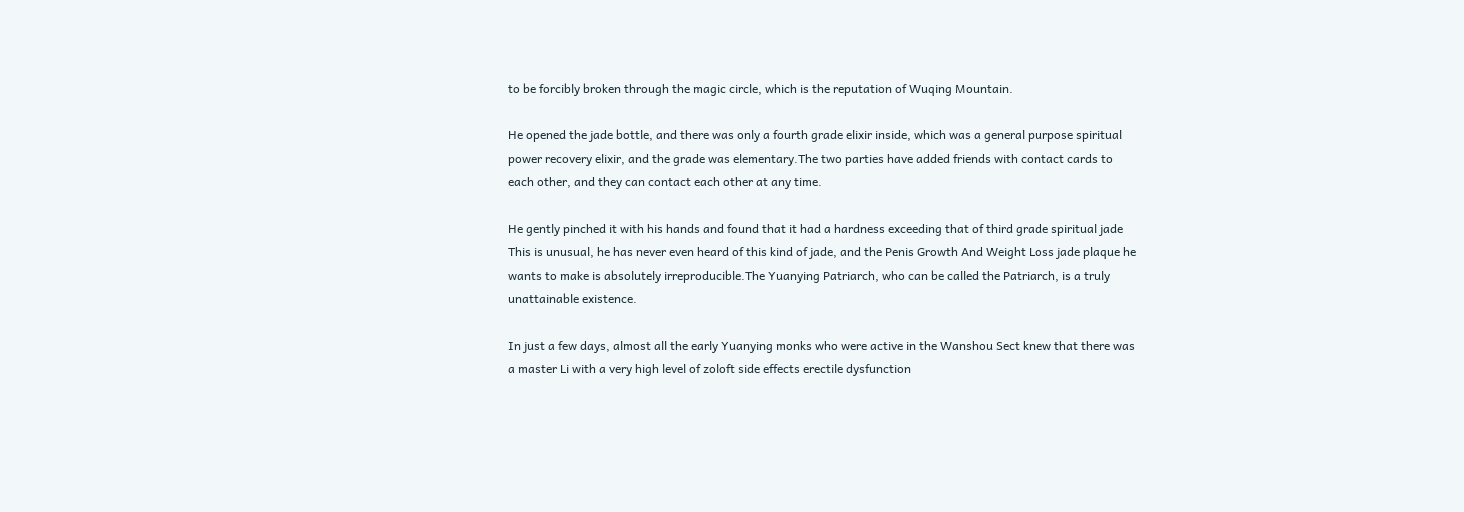to be forcibly broken through the magic circle, which is the reputation of Wuqing Mountain.

He opened the jade bottle, and there was only a fourth grade elixir inside, which was a general purpose spiritual power recovery elixir, and the grade was elementary.The two parties have added friends with contact cards to each other, and they can contact each other at any time.

He gently pinched it with his hands and found that it had a hardness exceeding that of third grade spiritual jade This is unusual, he has never even heard of this kind of jade, and the Penis Growth And Weight Loss jade plaque he wants to make is absolutely irreproducible.The Yuanying Patriarch, who can be called the Patriarch, is a truly unattainable existence.

In just a few days, almost all the early Yuanying monks who were active in the Wanshou Sect knew that there was a master Li with a very high level of zoloft side effects erectile dysfunction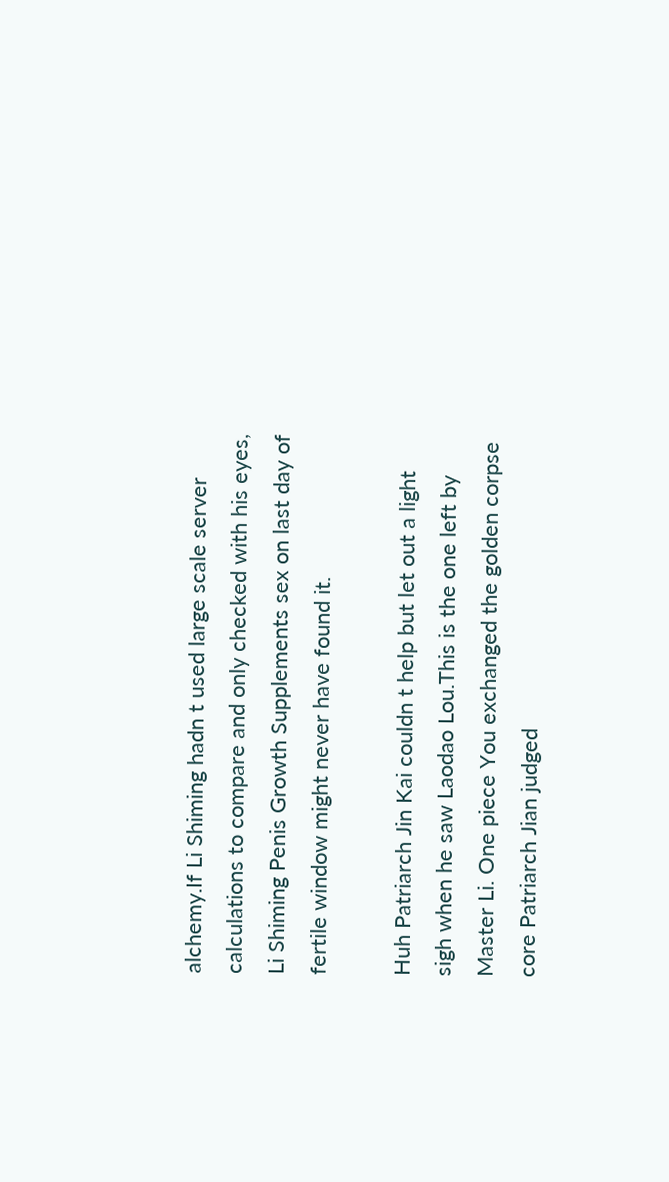alchemy.If Li Shiming hadn t used large scale server calculations to compare and only checked with his eyes, Li Shiming Penis Growth Supplements sex on last day of fertile window might never have found it.

Huh Patriarch Jin Kai couldn t help but let out a light sigh when he saw Laodao Lou.This is the one left by Master Li. One piece You exchanged the golden corpse core Patriarch Jian judged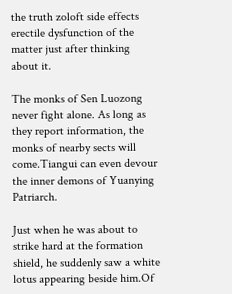the truth zoloft side effects erectile dysfunction of the matter just after thinking about it.

The monks of Sen Luozong never fight alone. As long as they report information, the monks of nearby sects will come.Tiangui can even devour the inner demons of Yuanying Patriarch.

Just when he was about to strike hard at the formation shield, he suddenly saw a white lotus appearing beside him.Of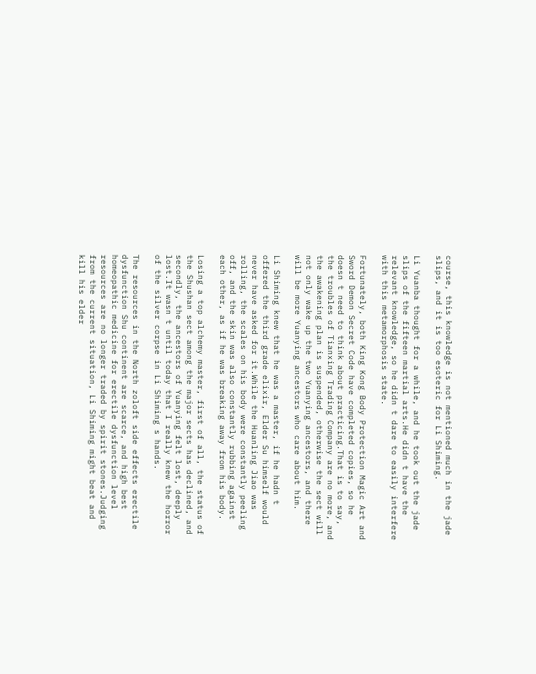course, this knowledge is not mentioned much in the jade slips, and it is too esoteric for Li Shiming.

Li Yuanba thought for a while, and he took out the jade slips of the fifteen martial arts.He didn t have the relevant knowledge, so he didn t dare to easily interfere with this metamorphosis state.

Fortunately, both King Kong Body Protection Magic Art and Sword Demon Secret Code have completed copies, so he doesn t need to think about practicing.That is to say, the troubles of Tianxing Trading Company are no more, and the awakening plan is suspended, otherwise the sect will not only wake up the two Yuanying ancestors, and there will be more Yuanying ancestors who care about him.

Li Shiming knew that he was a master, if he hadn t offered the third grade elixir, Elder Su himself would never have asked for it.While the Huanling Jiao was rolling, the scales on his body were constantly peeling off, and the skin was also constantly rubbing against each other, as if he was breaking away from his body.

Losing a top alchemy master, first of all, the status of the Shushan sect among the major sects has declined, and secondly, the ancestors of Yuanying felt lost, deeply lost.It wasn t until today that I really knew the horror of the silver corpse in Li Shiming s hands.

The resources in the North zoloft side effects erectile dysfunction Shu continent are scarce, and high best homeopathic medicine for erectile dysfunction level resources are no longer traded by spirit stones.Judging from the current situation, Li Shiming might beat and kill his elder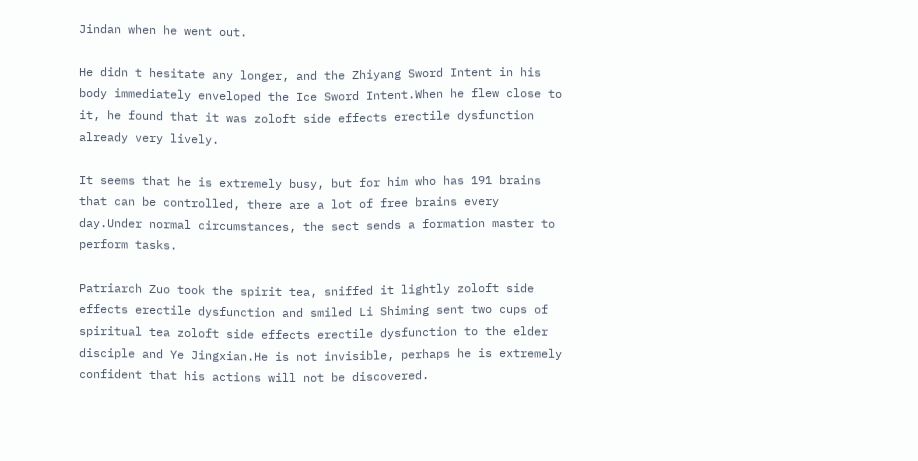Jindan when he went out.

He didn t hesitate any longer, and the Zhiyang Sword Intent in his body immediately enveloped the Ice Sword Intent.When he flew close to it, he found that it was zoloft side effects erectile dysfunction already very lively.

It seems that he is extremely busy, but for him who has 191 brains that can be controlled, there are a lot of free brains every day.Under normal circumstances, the sect sends a formation master to perform tasks.

Patriarch Zuo took the spirit tea, sniffed it lightly zoloft side effects erectile dysfunction and smiled Li Shiming sent two cups of spiritual tea zoloft side effects erectile dysfunction to the elder disciple and Ye Jingxian.He is not invisible, perhaps he is extremely confident that his actions will not be discovered.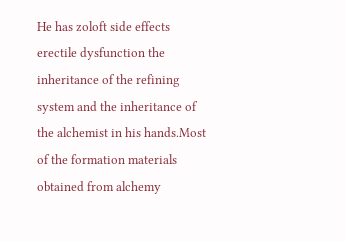He has zoloft side effects erectile dysfunction the inheritance of the refining system and the inheritance of the alchemist in his hands.Most of the formation materials obtained from alchemy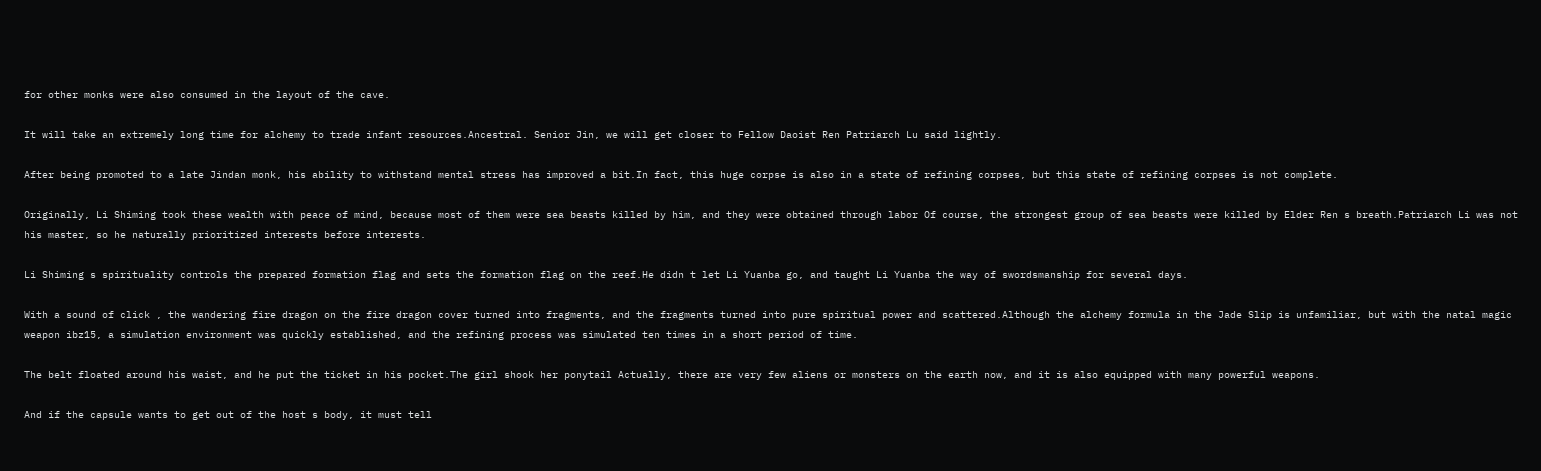for other monks were also consumed in the layout of the cave.

It will take an extremely long time for alchemy to trade infant resources.Ancestral. Senior Jin, we will get closer to Fellow Daoist Ren Patriarch Lu said lightly.

After being promoted to a late Jindan monk, his ability to withstand mental stress has improved a bit.In fact, this huge corpse is also in a state of refining corpses, but this state of refining corpses is not complete.

Originally, Li Shiming took these wealth with peace of mind, because most of them were sea beasts killed by him, and they were obtained through labor Of course, the strongest group of sea beasts were killed by Elder Ren s breath.Patriarch Li was not his master, so he naturally prioritized interests before interests.

Li Shiming s spirituality controls the prepared formation flag and sets the formation flag on the reef.He didn t let Li Yuanba go, and taught Li Yuanba the way of swordsmanship for several days.

With a sound of click , the wandering fire dragon on the fire dragon cover turned into fragments, and the fragments turned into pure spiritual power and scattered.Although the alchemy formula in the Jade Slip is unfamiliar, but with the natal magic weapon ibz15, a simulation environment was quickly established, and the refining process was simulated ten times in a short period of time.

The belt floated around his waist, and he put the ticket in his pocket.The girl shook her ponytail Actually, there are very few aliens or monsters on the earth now, and it is also equipped with many powerful weapons.

And if the capsule wants to get out of the host s body, it must tell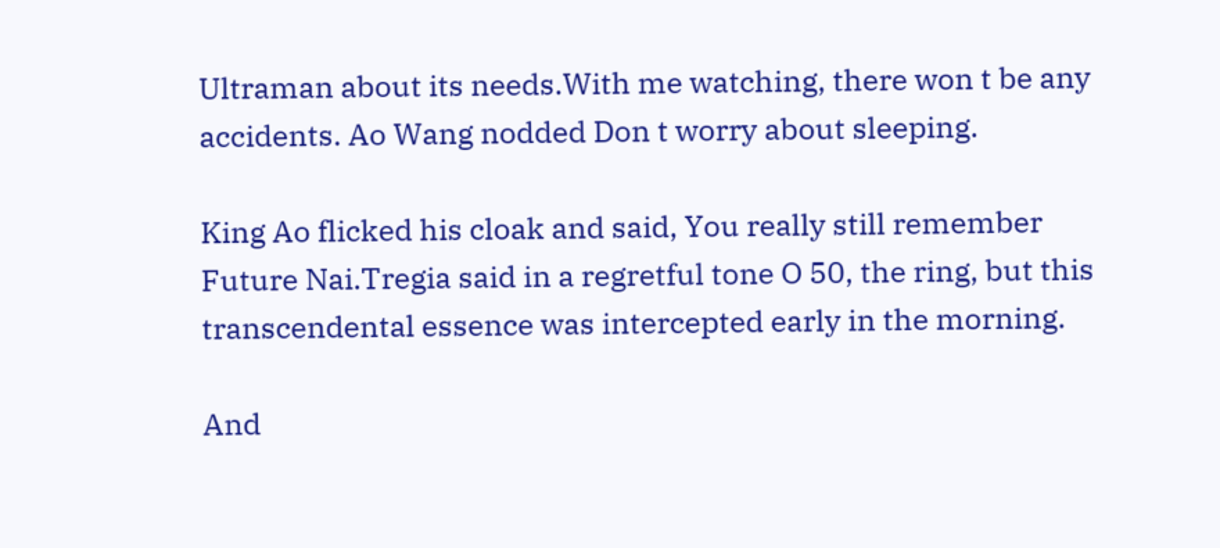Ultraman about its needs.With me watching, there won t be any accidents. Ao Wang nodded Don t worry about sleeping.

King Ao flicked his cloak and said, You really still remember Future Nai.Tregia said in a regretful tone O 50, the ring, but this transcendental essence was intercepted early in the morning.

And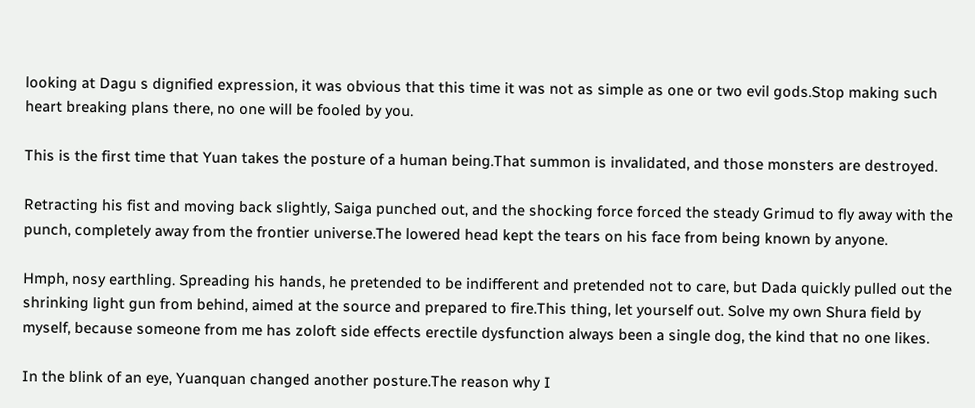looking at Dagu s dignified expression, it was obvious that this time it was not as simple as one or two evil gods.Stop making such heart breaking plans there, no one will be fooled by you.

This is the first time that Yuan takes the posture of a human being.That summon is invalidated, and those monsters are destroyed.

Retracting his fist and moving back slightly, Saiga punched out, and the shocking force forced the steady Grimud to fly away with the punch, completely away from the frontier universe.The lowered head kept the tears on his face from being known by anyone.

Hmph, nosy earthling. Spreading his hands, he pretended to be indifferent and pretended not to care, but Dada quickly pulled out the shrinking light gun from behind, aimed at the source and prepared to fire.This thing, let yourself out. Solve my own Shura field by myself, because someone from me has zoloft side effects erectile dysfunction always been a single dog, the kind that no one likes.

In the blink of an eye, Yuanquan changed another posture.The reason why I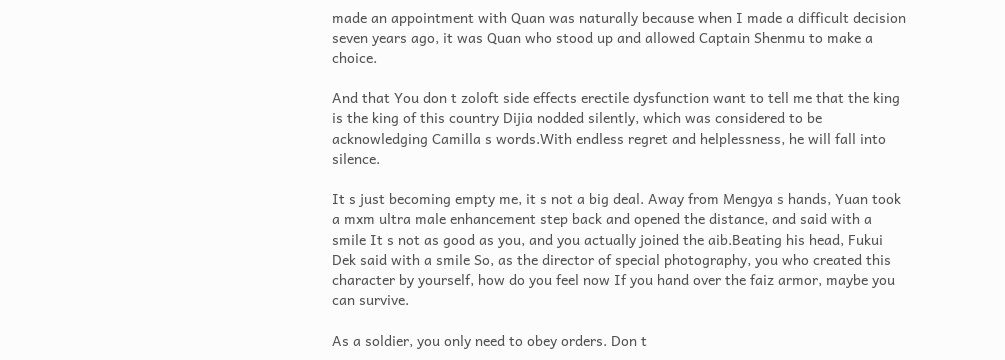made an appointment with Quan was naturally because when I made a difficult decision seven years ago, it was Quan who stood up and allowed Captain Shenmu to make a choice.

And that You don t zoloft side effects erectile dysfunction want to tell me that the king is the king of this country Dijia nodded silently, which was considered to be acknowledging Camilla s words.With endless regret and helplessness, he will fall into silence.

It s just becoming empty me, it s not a big deal. Away from Mengya s hands, Yuan took a mxm ultra male enhancement step back and opened the distance, and said with a smile It s not as good as you, and you actually joined the aib.Beating his head, Fukui Dek said with a smile So, as the director of special photography, you who created this character by yourself, how do you feel now If you hand over the faiz armor, maybe you can survive.

As a soldier, you only need to obey orders. Don t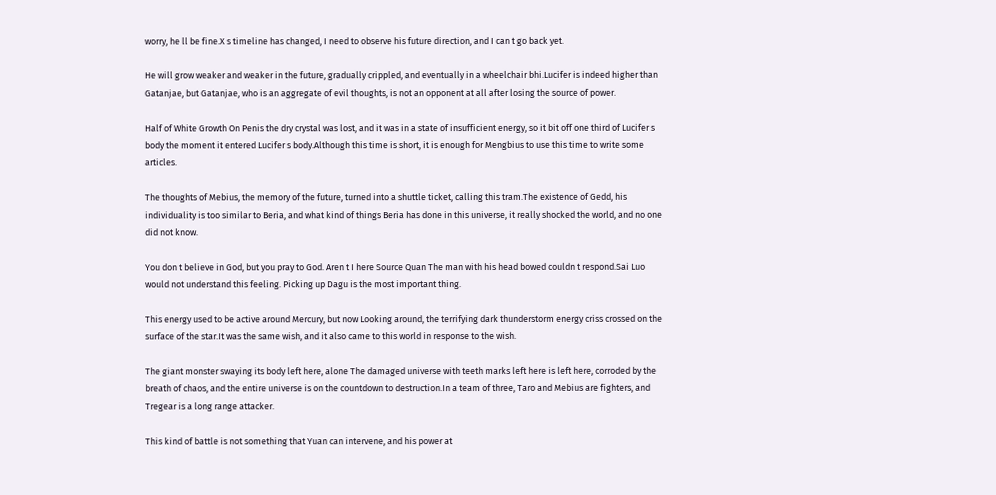worry, he ll be fine.X s timeline has changed, I need to observe his future direction, and I can t go back yet.

He will grow weaker and weaker in the future, gradually crippled, and eventually in a wheelchair bhi.Lucifer is indeed higher than Gatanjae, but Gatanjae, who is an aggregate of evil thoughts, is not an opponent at all after losing the source of power.

Half of White Growth On Penis the dry crystal was lost, and it was in a state of insufficient energy, so it bit off one third of Lucifer s body the moment it entered Lucifer s body.Although this time is short, it is enough for Mengbius to use this time to write some articles.

The thoughts of Mebius, the memory of the future, turned into a shuttle ticket, calling this tram.The existence of Gedd, his individuality is too similar to Beria, and what kind of things Beria has done in this universe, it really shocked the world, and no one did not know.

You don t believe in God, but you pray to God. Aren t I here Source Quan The man with his head bowed couldn t respond.Sai Luo would not understand this feeling. Picking up Dagu is the most important thing.

This energy used to be active around Mercury, but now Looking around, the terrifying dark thunderstorm energy criss crossed on the surface of the star.It was the same wish, and it also came to this world in response to the wish.

The giant monster swaying its body left here, alone The damaged universe with teeth marks left here is left here, corroded by the breath of chaos, and the entire universe is on the countdown to destruction.In a team of three, Taro and Mebius are fighters, and Tregear is a long range attacker.

This kind of battle is not something that Yuan can intervene, and his power at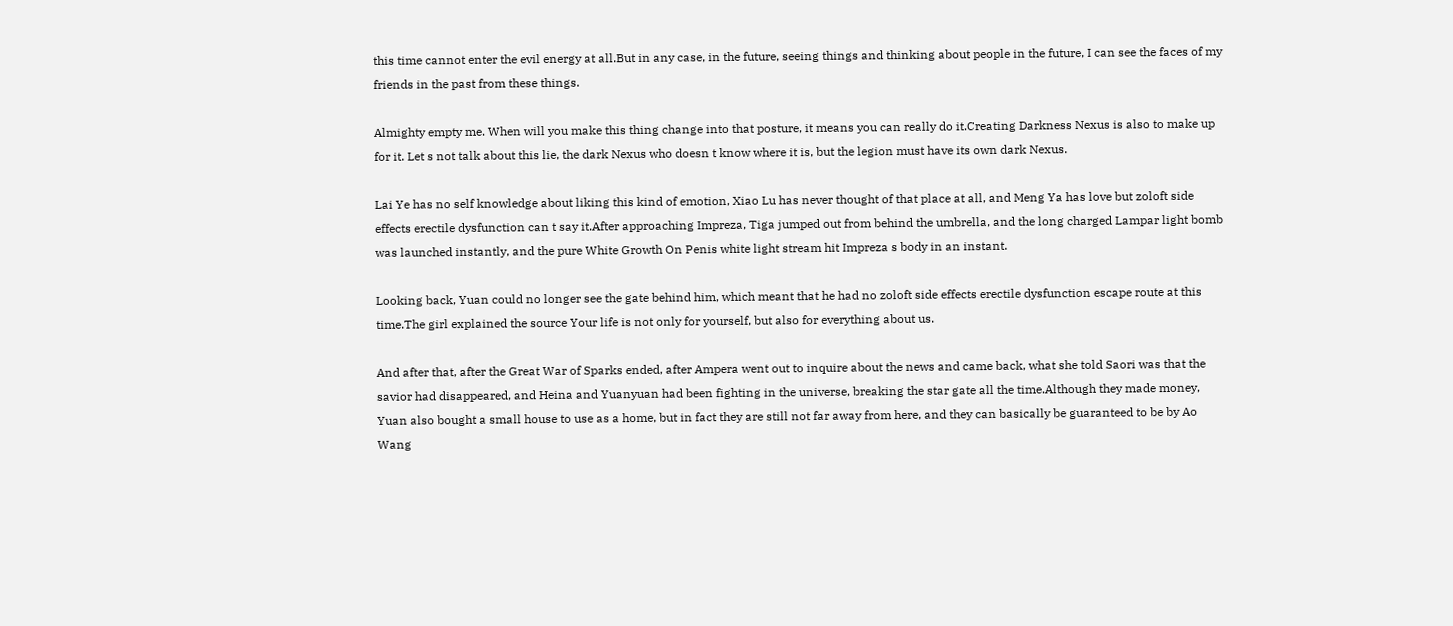this time cannot enter the evil energy at all.But in any case, in the future, seeing things and thinking about people in the future, I can see the faces of my friends in the past from these things.

Almighty empty me. When will you make this thing change into that posture, it means you can really do it.Creating Darkness Nexus is also to make up for it. Let s not talk about this lie, the dark Nexus who doesn t know where it is, but the legion must have its own dark Nexus.

Lai Ye has no self knowledge about liking this kind of emotion, Xiao Lu has never thought of that place at all, and Meng Ya has love but zoloft side effects erectile dysfunction can t say it.After approaching Impreza, Tiga jumped out from behind the umbrella, and the long charged Lampar light bomb was launched instantly, and the pure White Growth On Penis white light stream hit Impreza s body in an instant.

Looking back, Yuan could no longer see the gate behind him, which meant that he had no zoloft side effects erectile dysfunction escape route at this time.The girl explained the source Your life is not only for yourself, but also for everything about us.

And after that, after the Great War of Sparks ended, after Ampera went out to inquire about the news and came back, what she told Saori was that the savior had disappeared, and Heina and Yuanyuan had been fighting in the universe, breaking the star gate all the time.Although they made money, Yuan also bought a small house to use as a home, but in fact they are still not far away from here, and they can basically be guaranteed to be by Ao Wang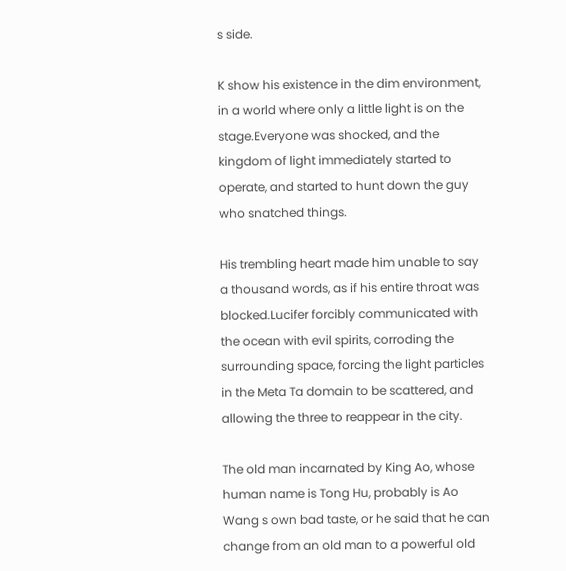s side.

K show his existence in the dim environment, in a world where only a little light is on the stage.Everyone was shocked, and the kingdom of light immediately started to operate, and started to hunt down the guy who snatched things.

His trembling heart made him unable to say a thousand words, as if his entire throat was blocked.Lucifer forcibly communicated with the ocean with evil spirits, corroding the surrounding space, forcing the light particles in the Meta Ta domain to be scattered, and allowing the three to reappear in the city.

The old man incarnated by King Ao, whose human name is Tong Hu, probably is Ao Wang s own bad taste, or he said that he can change from an old man to a powerful old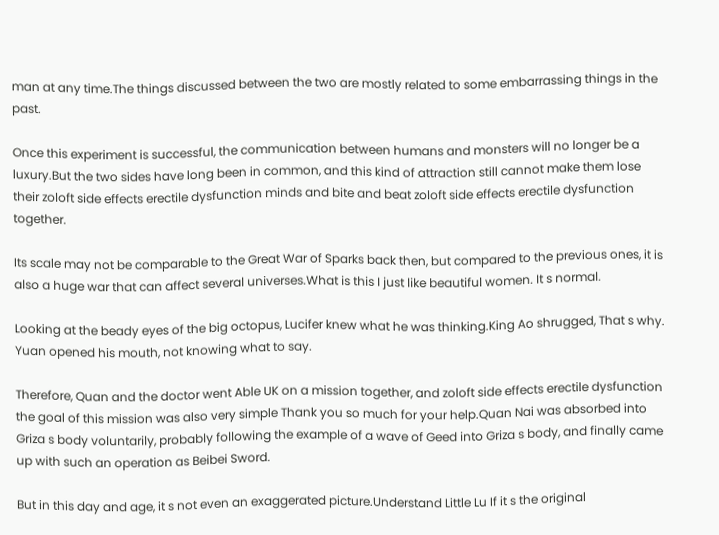man at any time.The things discussed between the two are mostly related to some embarrassing things in the past.

Once this experiment is successful, the communication between humans and monsters will no longer be a luxury.But the two sides have long been in common, and this kind of attraction still cannot make them lose their zoloft side effects erectile dysfunction minds and bite and beat zoloft side effects erectile dysfunction together.

Its scale may not be comparable to the Great War of Sparks back then, but compared to the previous ones, it is also a huge war that can affect several universes.What is this I just like beautiful women. It s normal.

Looking at the beady eyes of the big octopus, Lucifer knew what he was thinking.King Ao shrugged, That s why. Yuan opened his mouth, not knowing what to say.

Therefore, Quan and the doctor went Able UK on a mission together, and zoloft side effects erectile dysfunction the goal of this mission was also very simple Thank you so much for your help.Quan Nai was absorbed into Griza s body voluntarily, probably following the example of a wave of Geed into Griza s body, and finally came up with such an operation as Beibei Sword.

But in this day and age, it s not even an exaggerated picture.Understand Little Lu If it s the original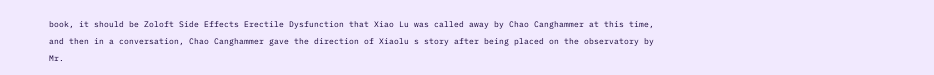book, it should be Zoloft Side Effects Erectile Dysfunction that Xiao Lu was called away by Chao Canghammer at this time, and then in a conversation, Chao Canghammer gave the direction of Xiaolu s story after being placed on the observatory by Mr.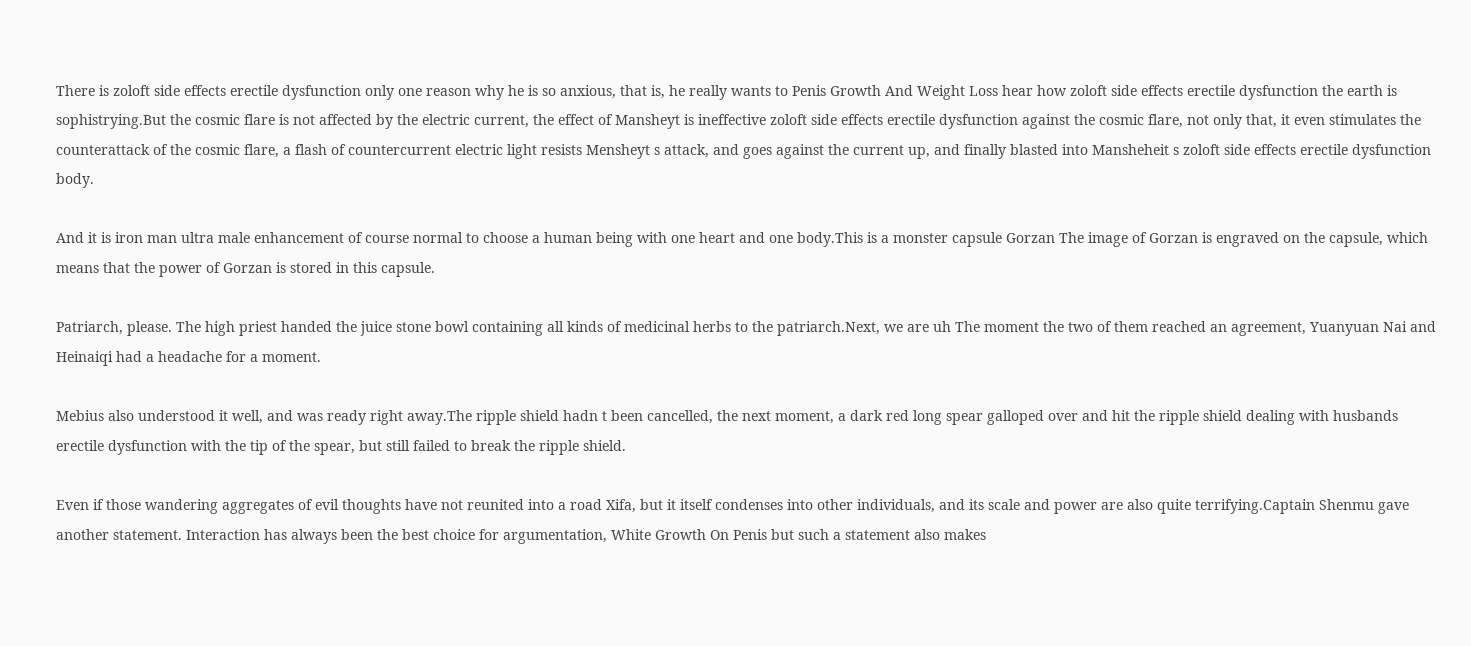There is zoloft side effects erectile dysfunction only one reason why he is so anxious, that is, he really wants to Penis Growth And Weight Loss hear how zoloft side effects erectile dysfunction the earth is sophistrying.But the cosmic flare is not affected by the electric current, the effect of Mansheyt is ineffective zoloft side effects erectile dysfunction against the cosmic flare, not only that, it even stimulates the counterattack of the cosmic flare, a flash of countercurrent electric light resists Mensheyt s attack, and goes against the current up, and finally blasted into Mansheheit s zoloft side effects erectile dysfunction body.

And it is iron man ultra male enhancement of course normal to choose a human being with one heart and one body.This is a monster capsule Gorzan The image of Gorzan is engraved on the capsule, which means that the power of Gorzan is stored in this capsule.

Patriarch, please. The high priest handed the juice stone bowl containing all kinds of medicinal herbs to the patriarch.Next, we are uh The moment the two of them reached an agreement, Yuanyuan Nai and Heinaiqi had a headache for a moment.

Mebius also understood it well, and was ready right away.The ripple shield hadn t been cancelled, the next moment, a dark red long spear galloped over and hit the ripple shield dealing with husbands erectile dysfunction with the tip of the spear, but still failed to break the ripple shield.

Even if those wandering aggregates of evil thoughts have not reunited into a road Xifa, but it itself condenses into other individuals, and its scale and power are also quite terrifying.Captain Shenmu gave another statement. Interaction has always been the best choice for argumentation, White Growth On Penis but such a statement also makes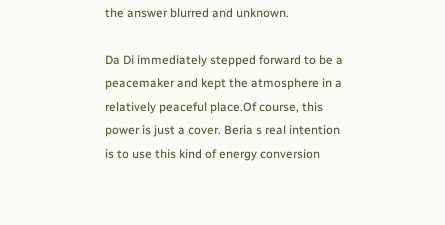the answer blurred and unknown.

Da Di immediately stepped forward to be a peacemaker and kept the atmosphere in a relatively peaceful place.Of course, this power is just a cover. Beria s real intention is to use this kind of energy conversion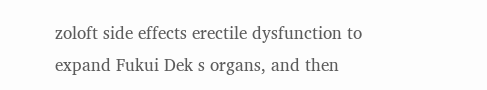zoloft side effects erectile dysfunction to expand Fukui Dek s organs, and then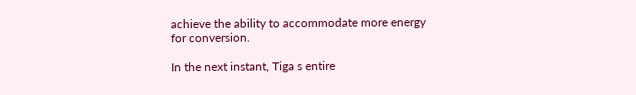achieve the ability to accommodate more energy for conversion.

In the next instant, Tiga s entire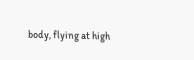body, flying at high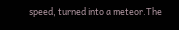speed, turned into a meteor.The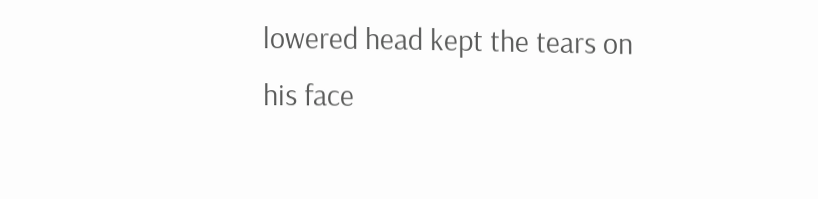lowered head kept the tears on his face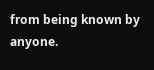from being known by anyone.